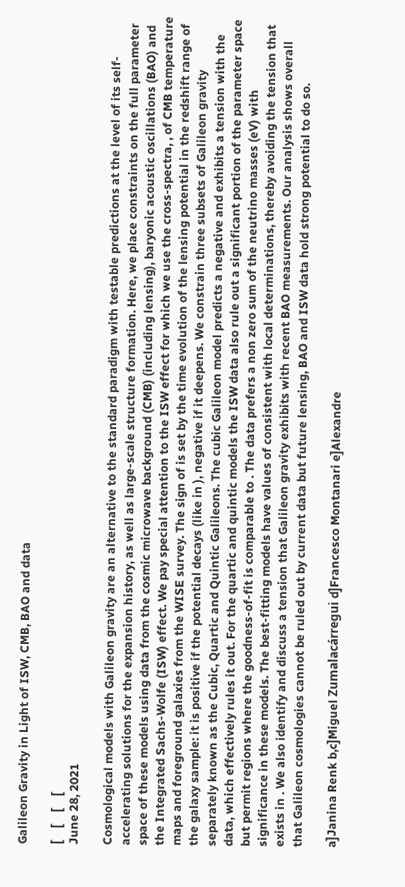Galileon Gravity in Light of ISW, CMB, BAO and data

[    [    [    [
June 28, 2021

Cosmological models with Galileon gravity are an alternative to the standard paradigm with testable predictions at the level of its self-accelerating solutions for the expansion history, as well as large-scale structure formation. Here, we place constraints on the full parameter space of these models using data from the cosmic microwave background (CMB) (including lensing), baryonic acoustic oscillations (BAO) and the Integrated Sachs-Wolfe (ISW) effect. We pay special attention to the ISW effect for which we use the cross-spectra, , of CMB temperature maps and foreground galaxies from the WISE survey. The sign of is set by the time evolution of the lensing potential in the redshift range of the galaxy sample: it is positive if the potential decays (like in ), negative if it deepens. We constrain three subsets of Galileon gravity separately known as the Cubic, Quartic and Quintic Galileons. The cubic Galileon model predicts a negative and exhibits a tension with the data, which effectively rules it out. For the quartic and quintic models the ISW data also rule out a significant portion of the parameter space but permit regions where the goodness-of-fit is comparable to . The data prefers a non zero sum of the neutrino masses (eV) with significance in these models. The best-fitting models have values of consistent with local determinations, thereby avoiding the tension that exists in . We also identify and discuss a tension that Galileon gravity exhibits with recent BAO measurements. Our analysis shows overall that Galileon cosmologies cannot be ruled out by current data but future lensing, BAO and ISW data hold strong potential to do so.

a]Janina Renk b,c]Miguel Zumalacárregui d]Francesco Montanari e]Alexandre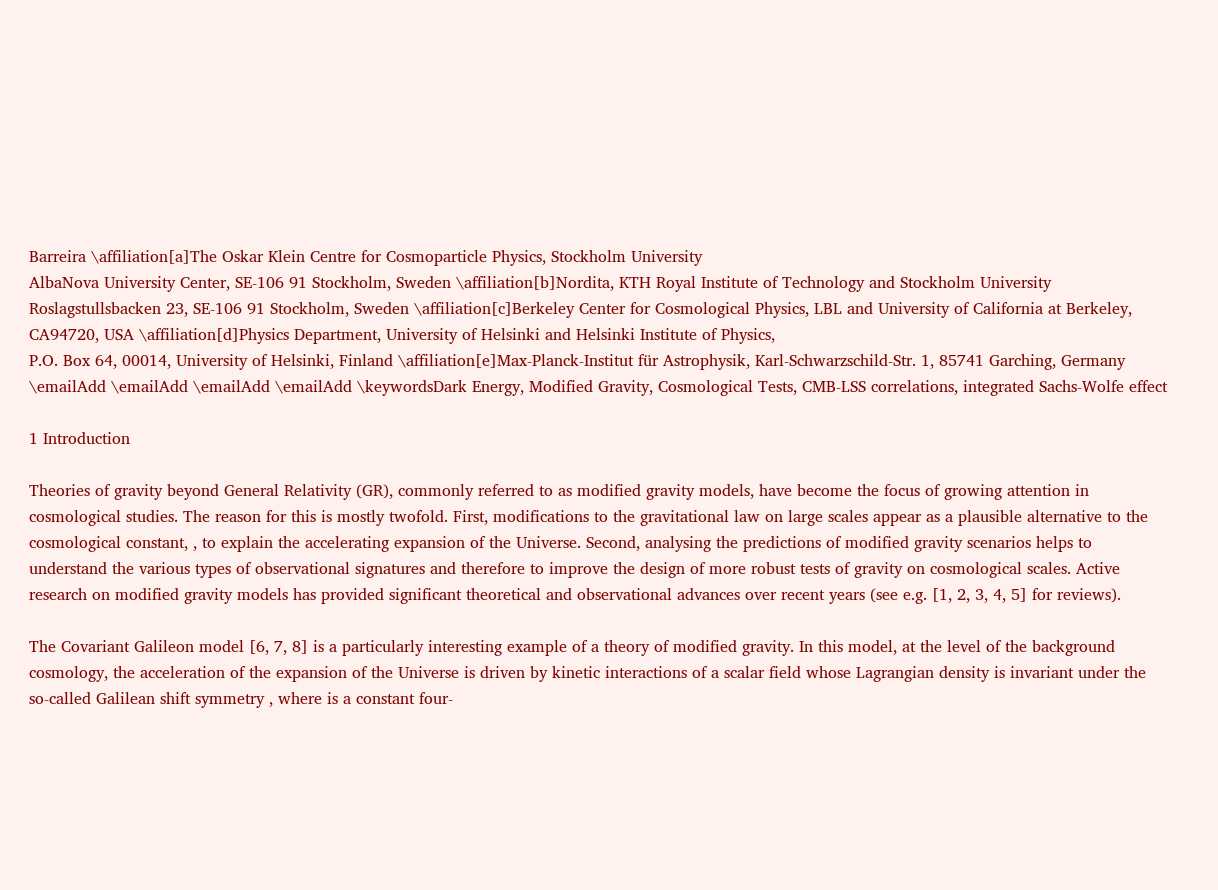Barreira \affiliation[a]The Oskar Klein Centre for Cosmoparticle Physics, Stockholm University
AlbaNova University Center, SE-106 91 Stockholm, Sweden \affiliation[b]Nordita, KTH Royal Institute of Technology and Stockholm University
Roslagstullsbacken 23, SE-106 91 Stockholm, Sweden \affiliation[c]Berkeley Center for Cosmological Physics, LBL and University of California at Berkeley, CA94720, USA \affiliation[d]Physics Department, University of Helsinki and Helsinki Institute of Physics,
P.O. Box 64, 00014, University of Helsinki, Finland \affiliation[e]Max-Planck-Institut für Astrophysik, Karl-Schwarzschild-Str. 1, 85741 Garching, Germany \emailAdd \emailAdd \emailAdd \emailAdd \keywordsDark Energy, Modified Gravity, Cosmological Tests, CMB-LSS correlations, integrated Sachs-Wolfe effect

1 Introduction

Theories of gravity beyond General Relativity (GR), commonly referred to as modified gravity models, have become the focus of growing attention in cosmological studies. The reason for this is mostly twofold. First, modifications to the gravitational law on large scales appear as a plausible alternative to the cosmological constant, , to explain the accelerating expansion of the Universe. Second, analysing the predictions of modified gravity scenarios helps to understand the various types of observational signatures and therefore to improve the design of more robust tests of gravity on cosmological scales. Active research on modified gravity models has provided significant theoretical and observational advances over recent years (see e.g. [1, 2, 3, 4, 5] for reviews).

The Covariant Galileon model [6, 7, 8] is a particularly interesting example of a theory of modified gravity. In this model, at the level of the background cosmology, the acceleration of the expansion of the Universe is driven by kinetic interactions of a scalar field whose Lagrangian density is invariant under the so-called Galilean shift symmetry , where is a constant four-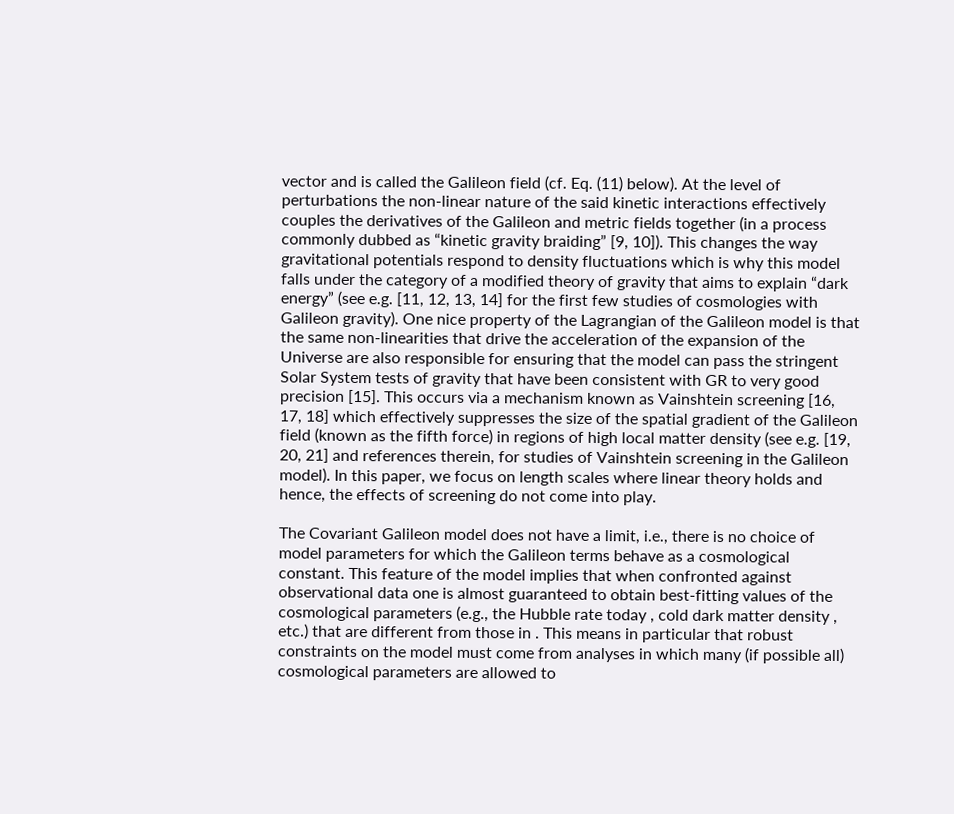vector and is called the Galileon field (cf. Eq. (11) below). At the level of perturbations the non-linear nature of the said kinetic interactions effectively couples the derivatives of the Galileon and metric fields together (in a process commonly dubbed as “kinetic gravity braiding” [9, 10]). This changes the way gravitational potentials respond to density fluctuations which is why this model falls under the category of a modified theory of gravity that aims to explain “dark energy” (see e.g. [11, 12, 13, 14] for the first few studies of cosmologies with Galileon gravity). One nice property of the Lagrangian of the Galileon model is that the same non-linearities that drive the acceleration of the expansion of the Universe are also responsible for ensuring that the model can pass the stringent Solar System tests of gravity that have been consistent with GR to very good precision [15]. This occurs via a mechanism known as Vainshtein screening [16, 17, 18] which effectively suppresses the size of the spatial gradient of the Galileon field (known as the fifth force) in regions of high local matter density (see e.g. [19, 20, 21] and references therein, for studies of Vainshtein screening in the Galileon model). In this paper, we focus on length scales where linear theory holds and hence, the effects of screening do not come into play.

The Covariant Galileon model does not have a limit, i.e., there is no choice of model parameters for which the Galileon terms behave as a cosmological constant. This feature of the model implies that when confronted against observational data one is almost guaranteed to obtain best-fitting values of the cosmological parameters (e.g., the Hubble rate today , cold dark matter density , etc.) that are different from those in . This means in particular that robust constraints on the model must come from analyses in which many (if possible all) cosmological parameters are allowed to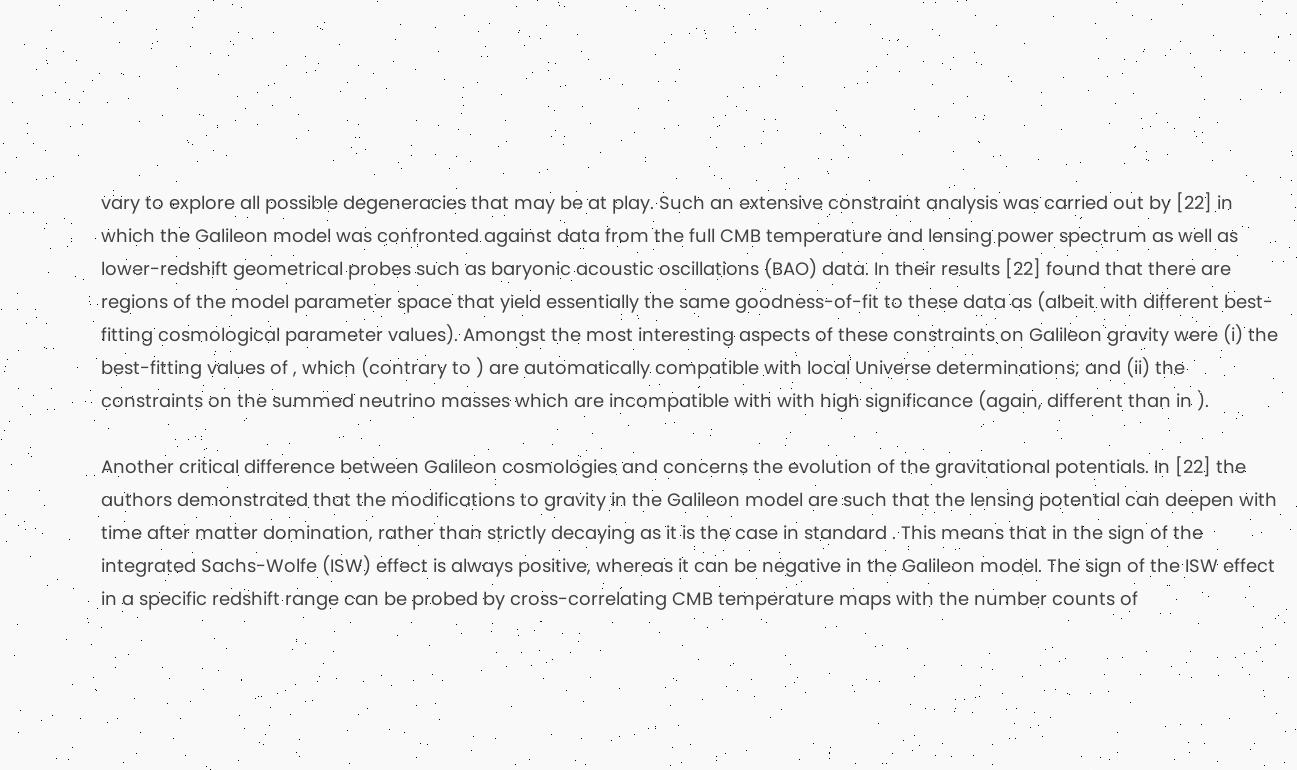vary to explore all possible degeneracies that may be at play. Such an extensive constraint analysis was carried out by [22] in which the Galileon model was confronted against data from the full CMB temperature and lensing power spectrum as well as lower-redshift geometrical probes such as baryonic acoustic oscillations (BAO) data. In their results [22] found that there are regions of the model parameter space that yield essentially the same goodness-of-fit to these data as (albeit with different best-fitting cosmological parameter values). Amongst the most interesting aspects of these constraints on Galileon gravity were (i) the best-fitting values of , which (contrary to ) are automatically compatible with local Universe determinations; and (ii) the constraints on the summed neutrino masses which are incompatible with with high significance (again, different than in ).

Another critical difference between Galileon cosmologies and concerns the evolution of the gravitational potentials. In [22] the authors demonstrated that the modifications to gravity in the Galileon model are such that the lensing potential can deepen with time after matter domination, rather than strictly decaying as it is the case in standard . This means that in the sign of the integrated Sachs-Wolfe (ISW) effect is always positive, whereas it can be negative in the Galileon model. The sign of the ISW effect in a specific redshift range can be probed by cross-correlating CMB temperature maps with the number counts of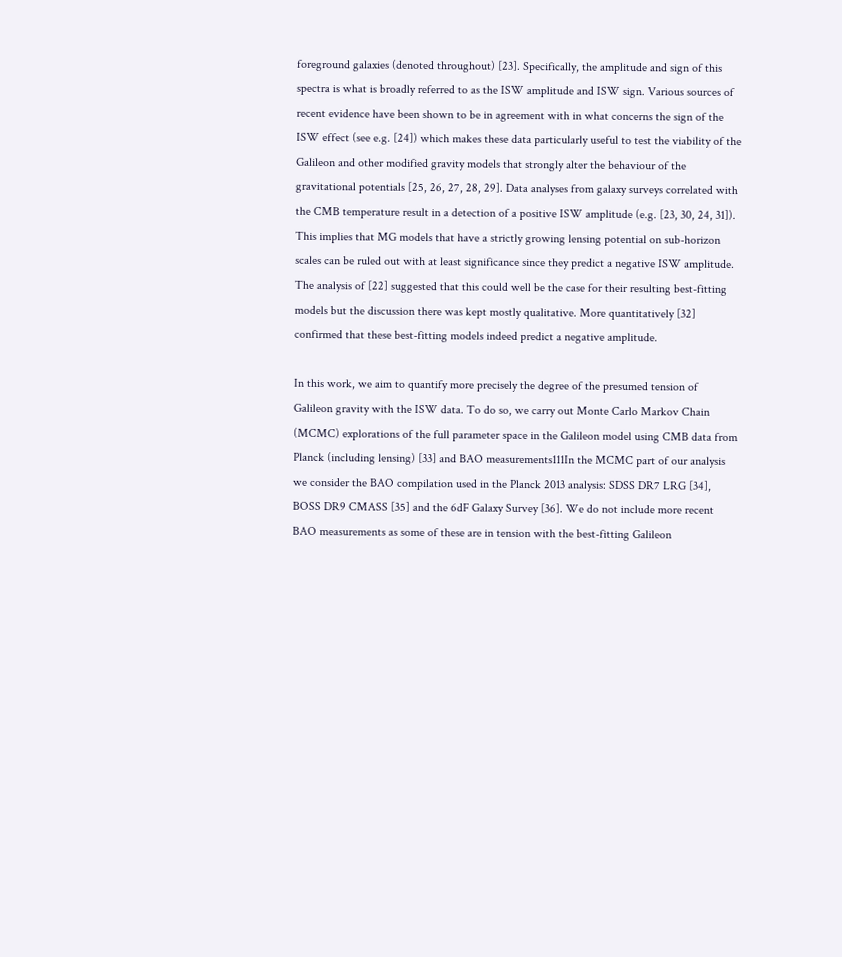foreground galaxies (denoted throughout) [23]. Specifically, the amplitude and sign of this spectra is what is broadly referred to as the ISW amplitude and ISW sign. Various sources of recent evidence have been shown to be in agreement with in what concerns the sign of the ISW effect (see e.g. [24]) which makes these data particularly useful to test the viability of the Galileon and other modified gravity models that strongly alter the behaviour of the gravitational potentials [25, 26, 27, 28, 29]. Data analyses from galaxy surveys correlated with the CMB temperature result in a detection of a positive ISW amplitude (e.g. [23, 30, 24, 31]). This implies that MG models that have a strictly growing lensing potential on sub-horizon scales can be ruled out with at least significance since they predict a negative ISW amplitude. The analysis of [22] suggested that this could well be the case for their resulting best-fitting models but the discussion there was kept mostly qualitative. More quantitatively [32] confirmed that these best-fitting models indeed predict a negative amplitude.

In this work, we aim to quantify more precisely the degree of the presumed tension of Galileon gravity with the ISW data. To do so, we carry out Monte Carlo Markov Chain (MCMC) explorations of the full parameter space in the Galileon model using CMB data from Planck (including lensing) [33] and BAO measurements111In the MCMC part of our analysis we consider the BAO compilation used in the Planck 2013 analysis: SDSS DR7 LRG [34], BOSS DR9 CMASS [35] and the 6dF Galaxy Survey [36]. We do not include more recent BAO measurements as some of these are in tension with the best-fitting Galileon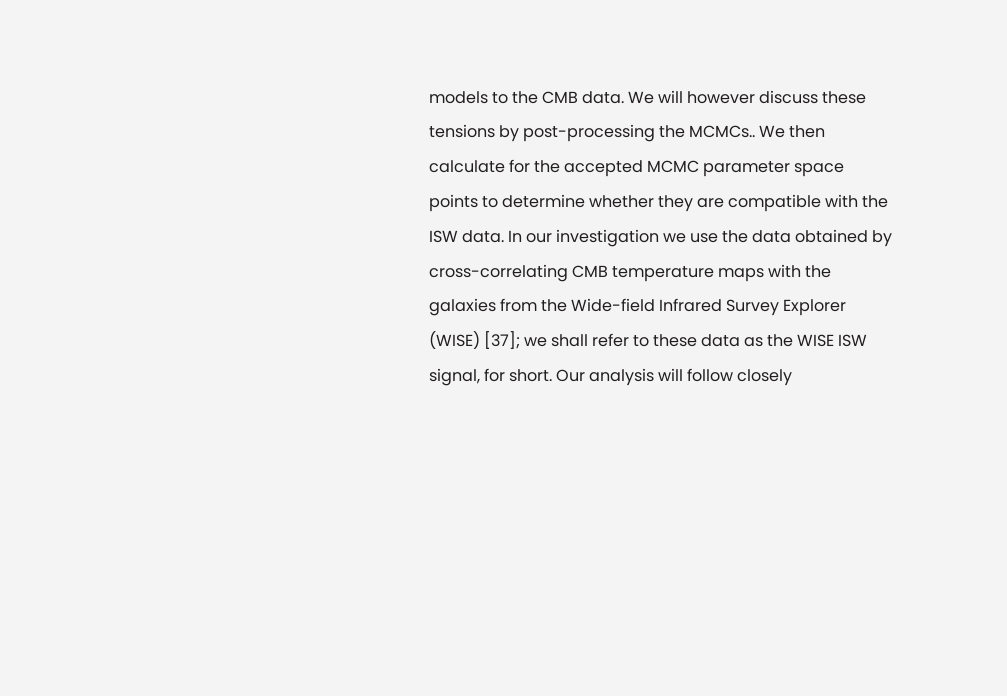models to the CMB data. We will however discuss these tensions by post-processing the MCMCs.. We then calculate for the accepted MCMC parameter space points to determine whether they are compatible with the ISW data. In our investigation we use the data obtained by cross-correlating CMB temperature maps with the galaxies from the Wide-field Infrared Survey Explorer (WISE) [37]; we shall refer to these data as the WISE ISW signal, for short. Our analysis will follow closely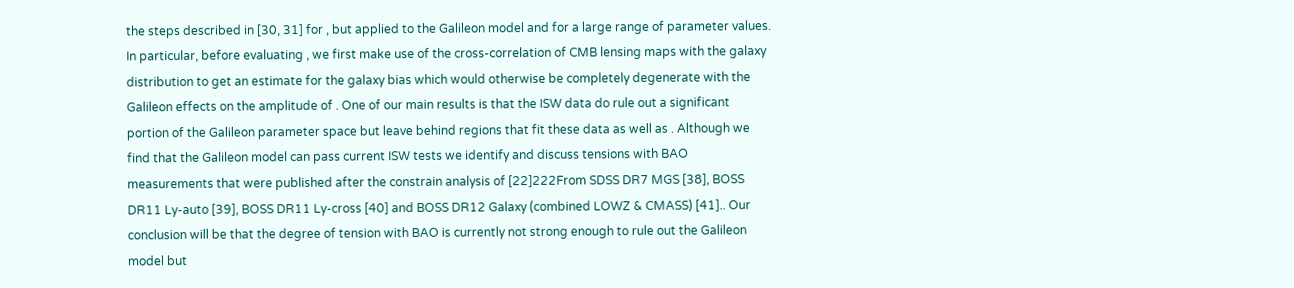the steps described in [30, 31] for , but applied to the Galileon model and for a large range of parameter values. In particular, before evaluating , we first make use of the cross-correlation of CMB lensing maps with the galaxy distribution to get an estimate for the galaxy bias which would otherwise be completely degenerate with the Galileon effects on the amplitude of . One of our main results is that the ISW data do rule out a significant portion of the Galileon parameter space but leave behind regions that fit these data as well as . Although we find that the Galileon model can pass current ISW tests we identify and discuss tensions with BAO measurements that were published after the constrain analysis of [22]222From SDSS DR7 MGS [38], BOSS DR11 Ly-auto [39], BOSS DR11 Ly-cross [40] and BOSS DR12 Galaxy (combined LOWZ & CMASS) [41].. Our conclusion will be that the degree of tension with BAO is currently not strong enough to rule out the Galileon model but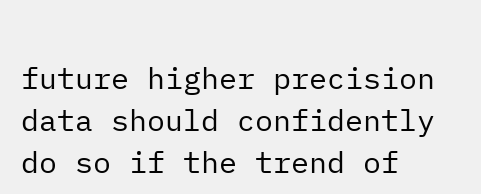future higher precision data should confidently do so if the trend of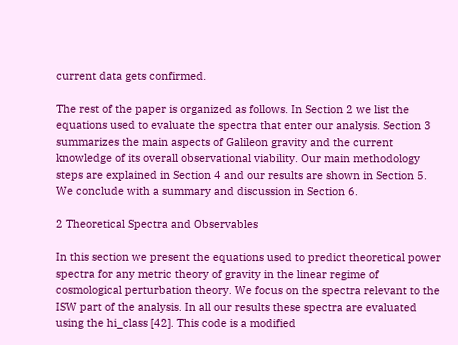current data gets confirmed.

The rest of the paper is organized as follows. In Section 2 we list the equations used to evaluate the spectra that enter our analysis. Section 3 summarizes the main aspects of Galileon gravity and the current knowledge of its overall observational viability. Our main methodology steps are explained in Section 4 and our results are shown in Section 5. We conclude with a summary and discussion in Section 6.

2 Theoretical Spectra and Observables

In this section we present the equations used to predict theoretical power spectra for any metric theory of gravity in the linear regime of cosmological perturbation theory. We focus on the spectra relevant to the ISW part of the analysis. In all our results these spectra are evaluated using the hi_class [42]. This code is a modified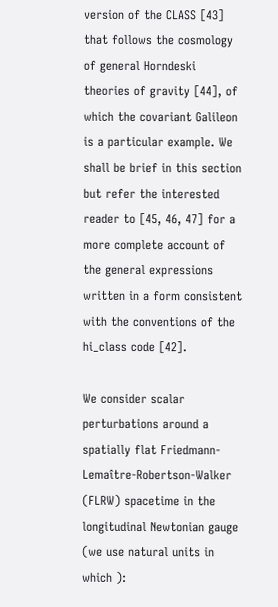version of the CLASS [43] that follows the cosmology of general Horndeski theories of gravity [44], of which the covariant Galileon is a particular example. We shall be brief in this section but refer the interested reader to [45, 46, 47] for a more complete account of the general expressions written in a form consistent with the conventions of the hi_class code [42].

We consider scalar perturbations around a spatially flat Friedmann-Lemaître-Robertson-Walker (FLRW) spacetime in the longitudinal Newtonian gauge (we use natural units in which ):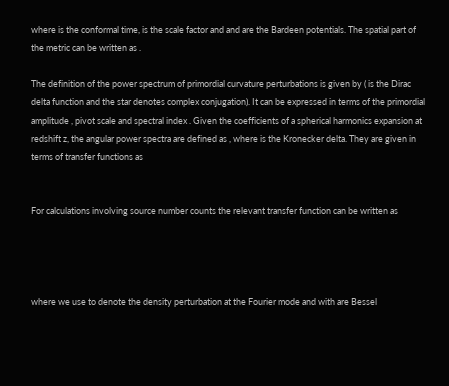where is the conformal time, is the scale factor and and are the Bardeen potentials. The spatial part of the metric can be written as .

The definition of the power spectrum of primordial curvature perturbations is given by ( is the Dirac delta function and the star denotes complex conjugation). It can be expressed in terms of the primordial amplitude , pivot scale and spectral index . Given the coefficients of a spherical harmonics expansion at redshift z, the angular power spectra are defined as , where is the Kronecker delta. They are given in terms of transfer functions as


For calculations involving source number counts the relevant transfer function can be written as




where we use to denote the density perturbation at the Fourier mode and with are Bessel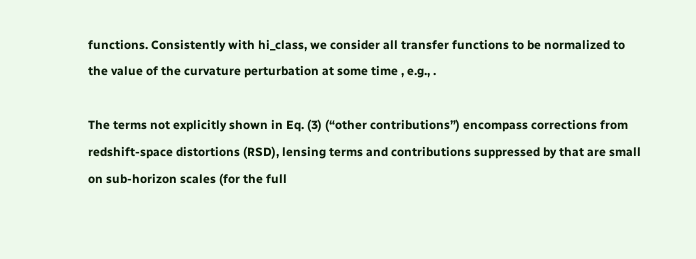functions. Consistently with hi_class, we consider all transfer functions to be normalized to the value of the curvature perturbation at some time , e.g., .

The terms not explicitly shown in Eq. (3) (“other contributions”) encompass corrections from redshift-space distortions (RSD), lensing terms and contributions suppressed by that are small on sub-horizon scales (for the full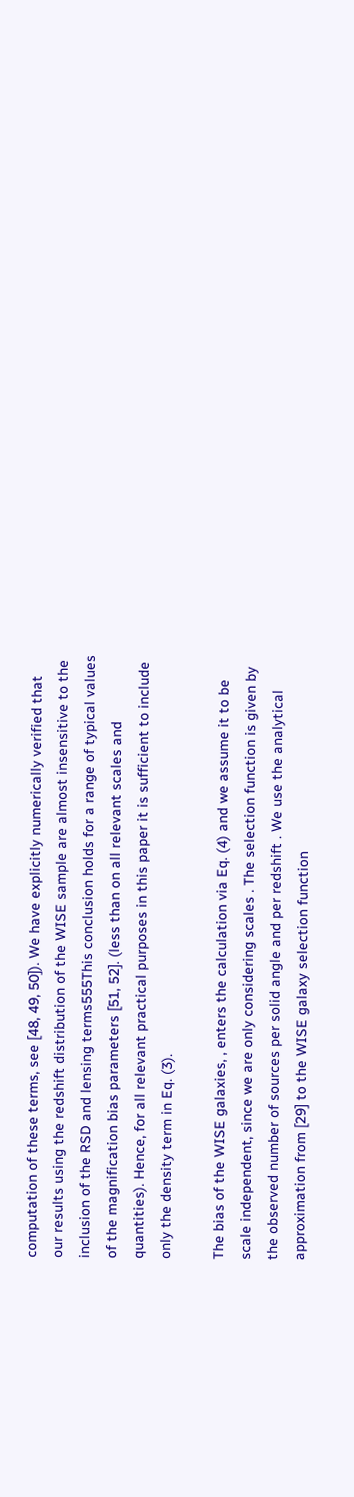computation of these terms, see [48, 49, 50]). We have explicitly numerically verified that our results using the redshift distribution of the WISE sample are almost insensitive to the inclusion of the RSD and lensing terms555This conclusion holds for a range of typical values of the magnification bias parameters [51, 52]. (less than on all relevant scales and quantities). Hence, for all relevant practical purposes in this paper it is sufficient to include only the density term in Eq. (3).

The bias of the WISE galaxies, , enters the calculation via Eq. (4) and we assume it to be scale independent, since we are only considering scales . The selection function is given by the observed number of sources per solid angle and per redshift . We use the analytical approximation from [29] to the WISE galaxy selection function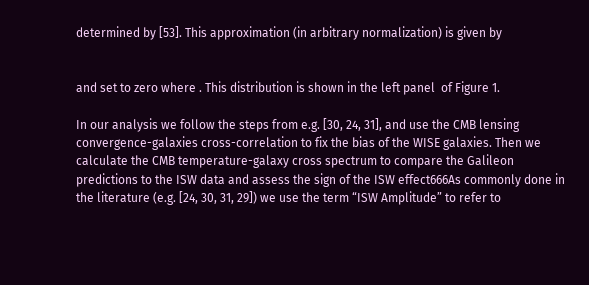determined by [53]. This approximation (in arbitrary normalization) is given by


and set to zero where . This distribution is shown in the left panel  of Figure 1.

In our analysis we follow the steps from e.g. [30, 24, 31], and use the CMB lensing convergence-galaxies cross-correlation to fix the bias of the WISE galaxies. Then we calculate the CMB temperature-galaxy cross spectrum to compare the Galileon predictions to the ISW data and assess the sign of the ISW effect666As commonly done in the literature (e.g. [24, 30, 31, 29]) we use the term “ISW Amplitude” to refer to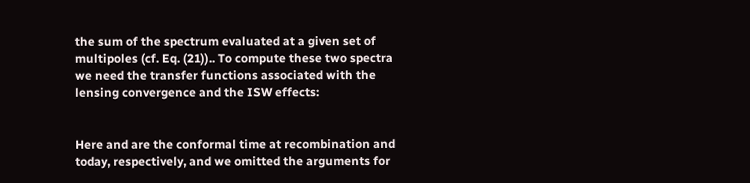the sum of the spectrum evaluated at a given set of multipoles (cf. Eq. (21)).. To compute these two spectra we need the transfer functions associated with the lensing convergence and the ISW effects:


Here and are the conformal time at recombination and today, respectively, and we omitted the arguments for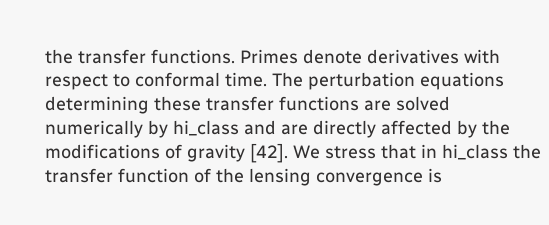the transfer functions. Primes denote derivatives with respect to conformal time. The perturbation equations determining these transfer functions are solved numerically by hi_class and are directly affected by the modifications of gravity [42]. We stress that in hi_class the transfer function of the lensing convergence is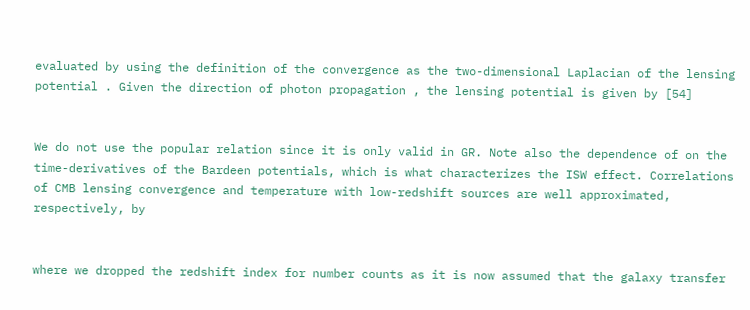evaluated by using the definition of the convergence as the two-dimensional Laplacian of the lensing potential . Given the direction of photon propagation , the lensing potential is given by [54]


We do not use the popular relation since it is only valid in GR. Note also the dependence of on the time-derivatives of the Bardeen potentials, which is what characterizes the ISW effect. Correlations of CMB lensing convergence and temperature with low-redshift sources are well approximated, respectively, by


where we dropped the redshift index for number counts as it is now assumed that the galaxy transfer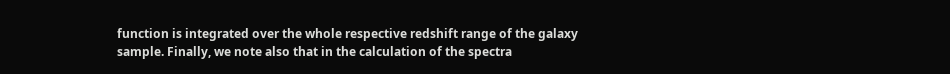function is integrated over the whole respective redshift range of the galaxy sample. Finally, we note also that in the calculation of the spectra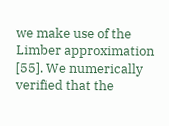we make use of the Limber approximation [55]. We numerically verified that the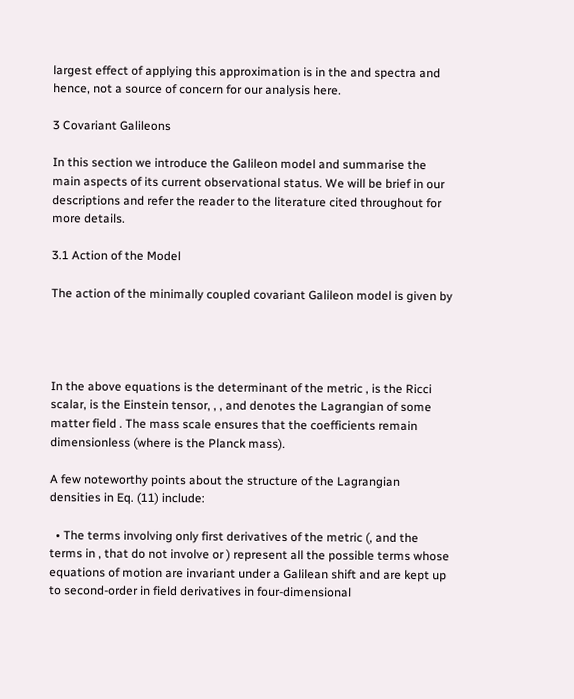largest effect of applying this approximation is in the and spectra and hence, not a source of concern for our analysis here.

3 Covariant Galileons

In this section we introduce the Galileon model and summarise the main aspects of its current observational status. We will be brief in our descriptions and refer the reader to the literature cited throughout for more details.

3.1 Action of the Model

The action of the minimally coupled covariant Galileon model is given by




In the above equations is the determinant of the metric , is the Ricci scalar, is the Einstein tensor, , , and denotes the Lagrangian of some matter field . The mass scale ensures that the coefficients remain dimensionless (where is the Planck mass).

A few noteworthy points about the structure of the Lagrangian densities in Eq. (11) include:

  • The terms involving only first derivatives of the metric (, and the terms in , that do not involve or ) represent all the possible terms whose equations of motion are invariant under a Galilean shift and are kept up to second-order in field derivatives in four-dimensional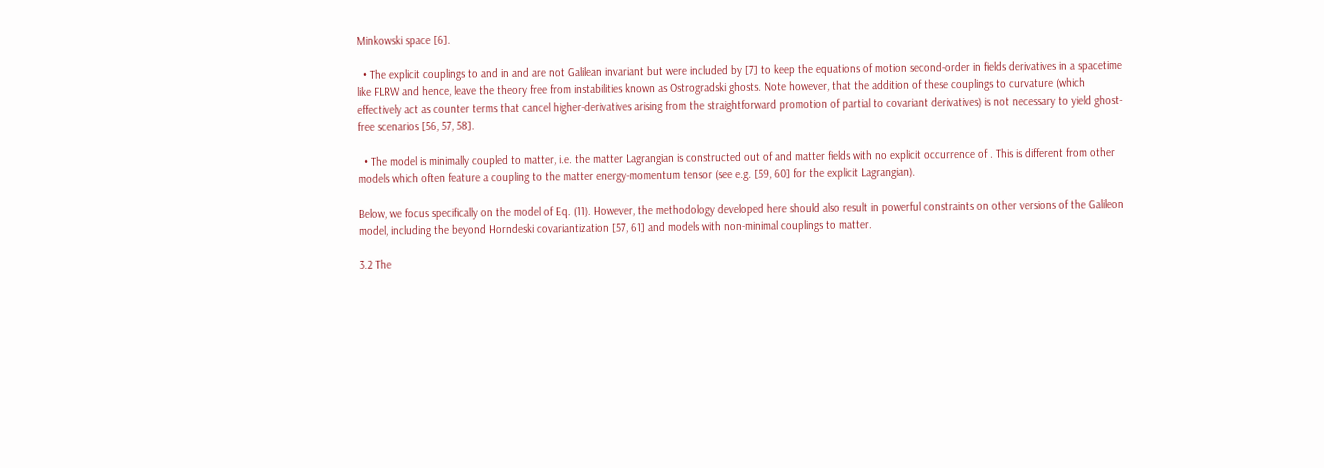Minkowski space [6].

  • The explicit couplings to and in and are not Galilean invariant but were included by [7] to keep the equations of motion second-order in fields derivatives in a spacetime like FLRW and hence, leave the theory free from instabilities known as Ostrogradski ghosts. Note however, that the addition of these couplings to curvature (which effectively act as counter terms that cancel higher-derivatives arising from the straightforward promotion of partial to covariant derivatives) is not necessary to yield ghost-free scenarios [56, 57, 58].

  • The model is minimally coupled to matter, i.e. the matter Lagrangian is constructed out of and matter fields with no explicit occurrence of . This is different from other models which often feature a coupling to the matter energy-momentum tensor (see e.g. [59, 60] for the explicit Lagrangian).

Below, we focus specifically on the model of Eq. (11). However, the methodology developed here should also result in powerful constraints on other versions of the Galileon model, including the beyond Horndeski covariantization [57, 61] and models with non-minimal couplings to matter.

3.2 The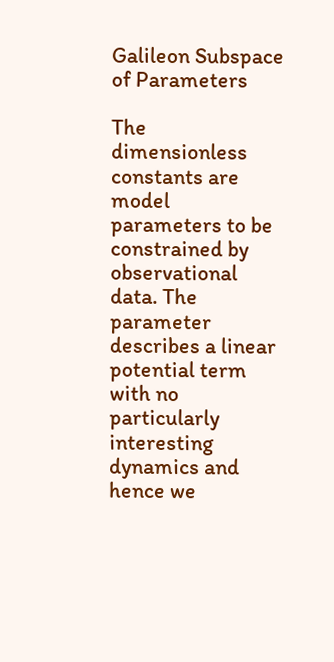Galileon Subspace of Parameters

The dimensionless constants are model parameters to be constrained by observational data. The parameter describes a linear potential term with no particularly interesting dynamics and hence we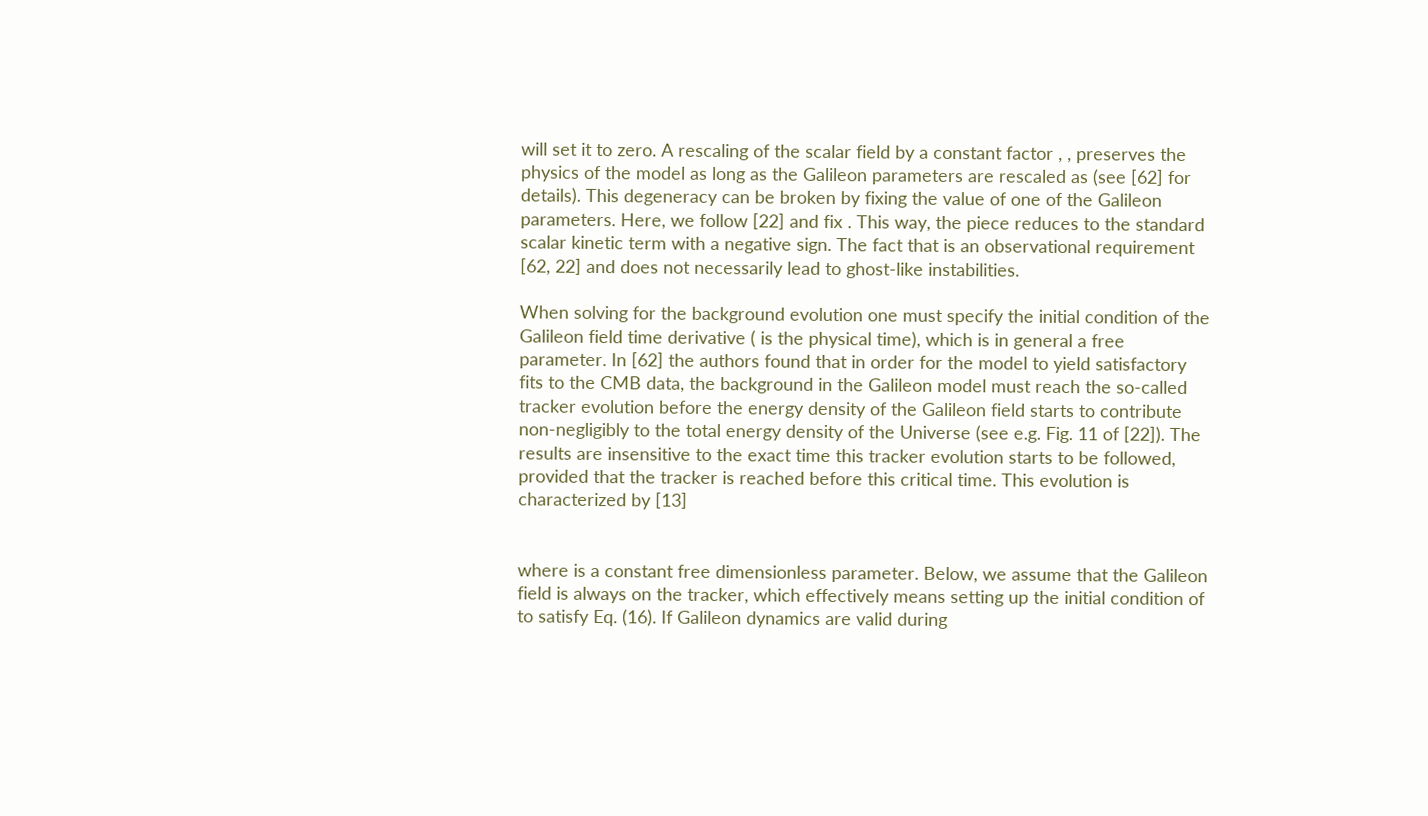will set it to zero. A rescaling of the scalar field by a constant factor , , preserves the physics of the model as long as the Galileon parameters are rescaled as (see [62] for details). This degeneracy can be broken by fixing the value of one of the Galileon parameters. Here, we follow [22] and fix . This way, the piece reduces to the standard scalar kinetic term with a negative sign. The fact that is an observational requirement [62, 22] and does not necessarily lead to ghost-like instabilities.

When solving for the background evolution one must specify the initial condition of the Galileon field time derivative ( is the physical time), which is in general a free parameter. In [62] the authors found that in order for the model to yield satisfactory fits to the CMB data, the background in the Galileon model must reach the so-called tracker evolution before the energy density of the Galileon field starts to contribute non-negligibly to the total energy density of the Universe (see e.g. Fig. 11 of [22]). The results are insensitive to the exact time this tracker evolution starts to be followed, provided that the tracker is reached before this critical time. This evolution is characterized by [13]


where is a constant free dimensionless parameter. Below, we assume that the Galileon field is always on the tracker, which effectively means setting up the initial condition of to satisfy Eq. (16). If Galileon dynamics are valid during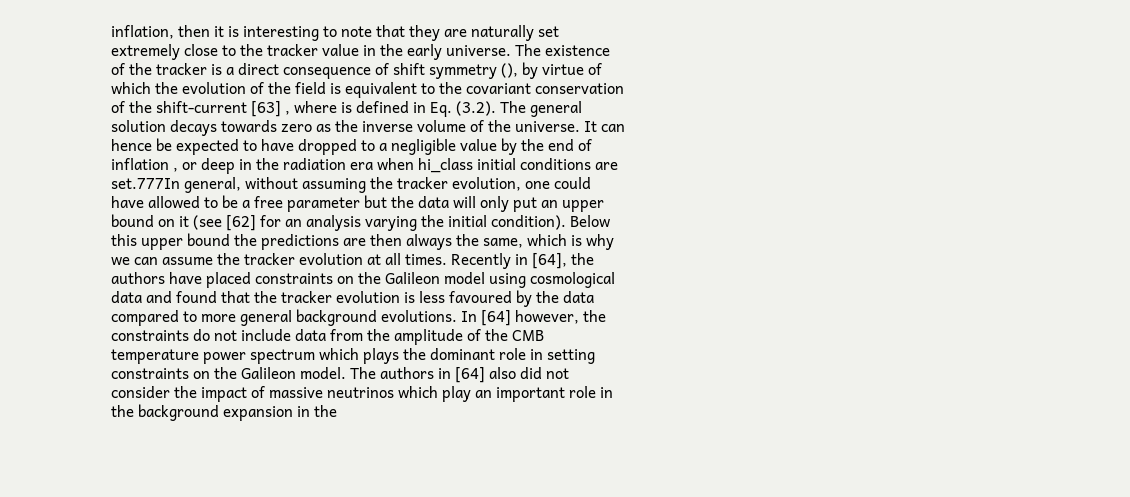inflation, then it is interesting to note that they are naturally set extremely close to the tracker value in the early universe. The existence of the tracker is a direct consequence of shift symmetry (), by virtue of which the evolution of the field is equivalent to the covariant conservation of the shift-current [63] , where is defined in Eq. (3.2). The general solution decays towards zero as the inverse volume of the universe. It can hence be expected to have dropped to a negligible value by the end of inflation , or deep in the radiation era when hi_class initial conditions are set.777In general, without assuming the tracker evolution, one could have allowed to be a free parameter but the data will only put an upper bound on it (see [62] for an analysis varying the initial condition). Below this upper bound the predictions are then always the same, which is why we can assume the tracker evolution at all times. Recently in [64], the authors have placed constraints on the Galileon model using cosmological data and found that the tracker evolution is less favoured by the data compared to more general background evolutions. In [64] however, the constraints do not include data from the amplitude of the CMB temperature power spectrum which plays the dominant role in setting constraints on the Galileon model. The authors in [64] also did not consider the impact of massive neutrinos which play an important role in the background expansion in the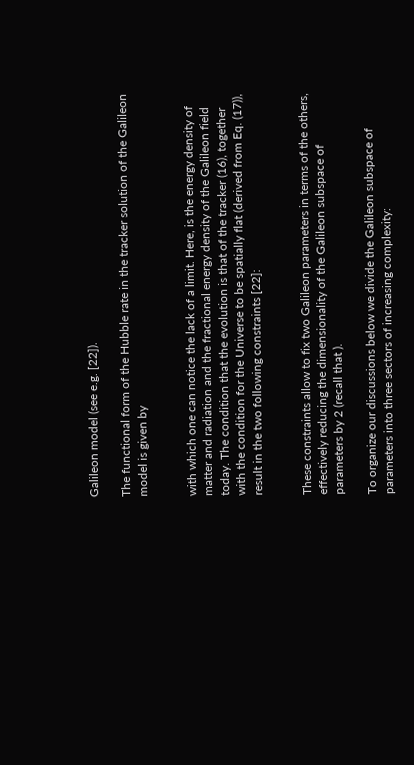Galileon model (see e.g. [22]).

The functional form of the Hubble rate in the tracker solution of the Galileon model is given by


with which one can notice the lack of a limit. Here, is the energy density of matter and radiation and the fractional energy density of the Galileon field today. The condition that the evolution is that of the tracker (16), together with the condition for the Universe to be spatially flat (derived from Eq. (17)), result in the two following constraints [22]:


These constraints allow to fix two Galileon parameters in terms of the others, effectively reducing the dimensionality of the Galileon subspace of parameters by 2 (recall that ).

To organize our discussions below we divide the Galileon subspace of parameters into three sectors of increasing complexity: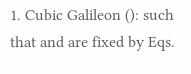1. Cubic Galileon (): such that and are fixed by Eqs.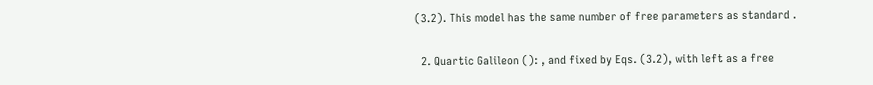(3.2). This model has the same number of free parameters as standard .

  2. Quartic Galileon (): , and fixed by Eqs. (3.2), with left as a free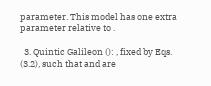parameter. This model has one extra parameter relative to .

  3. Quintic Galileon (): , fixed by Eqs. (3.2), such that and are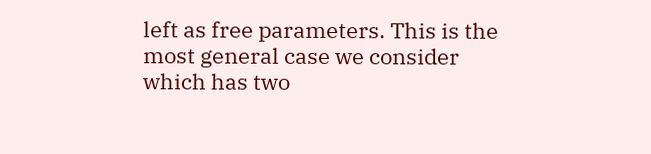left as free parameters. This is the most general case we consider which has two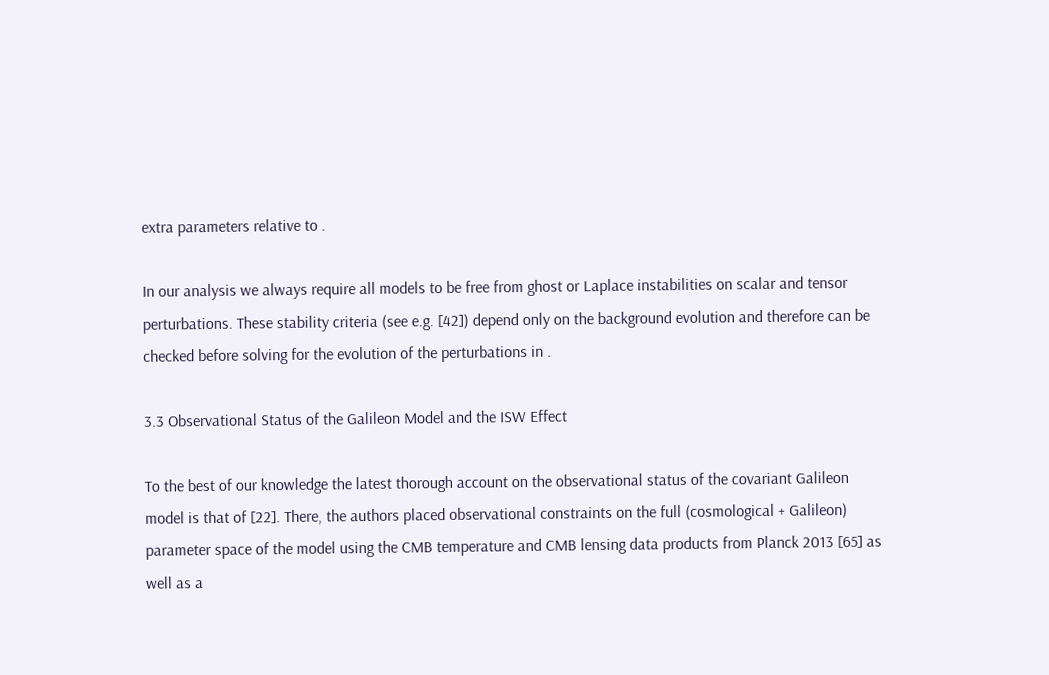extra parameters relative to .

In our analysis we always require all models to be free from ghost or Laplace instabilities on scalar and tensor perturbations. These stability criteria (see e.g. [42]) depend only on the background evolution and therefore can be checked before solving for the evolution of the perturbations in .

3.3 Observational Status of the Galileon Model and the ISW Effect

To the best of our knowledge the latest thorough account on the observational status of the covariant Galileon model is that of [22]. There, the authors placed observational constraints on the full (cosmological + Galileon) parameter space of the model using the CMB temperature and CMB lensing data products from Planck 2013 [65] as well as a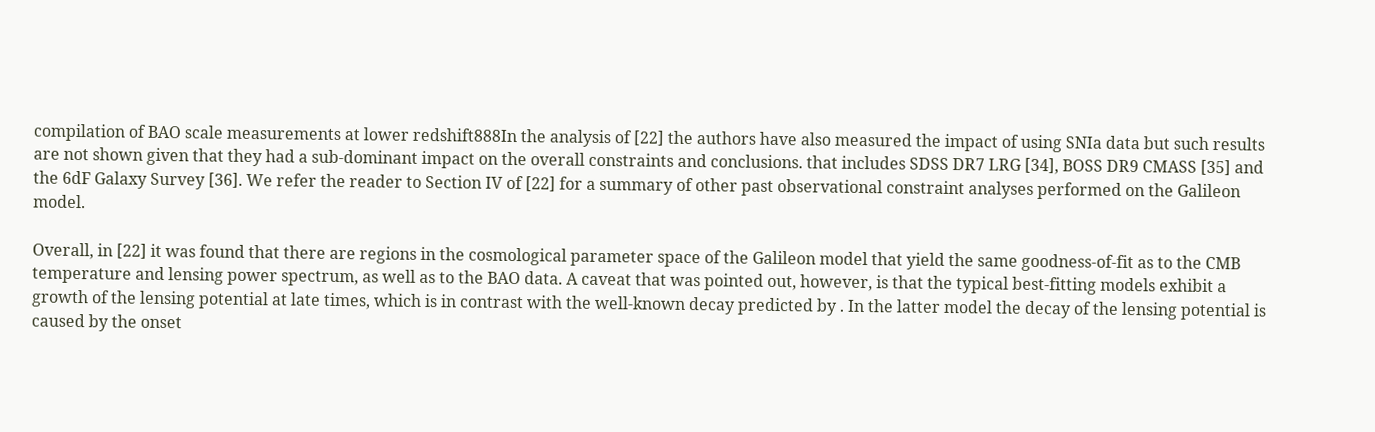compilation of BAO scale measurements at lower redshift888In the analysis of [22] the authors have also measured the impact of using SNIa data but such results are not shown given that they had a sub-dominant impact on the overall constraints and conclusions. that includes SDSS DR7 LRG [34], BOSS DR9 CMASS [35] and the 6dF Galaxy Survey [36]. We refer the reader to Section IV of [22] for a summary of other past observational constraint analyses performed on the Galileon model.

Overall, in [22] it was found that there are regions in the cosmological parameter space of the Galileon model that yield the same goodness-of-fit as to the CMB temperature and lensing power spectrum, as well as to the BAO data. A caveat that was pointed out, however, is that the typical best-fitting models exhibit a growth of the lensing potential at late times, which is in contrast with the well-known decay predicted by . In the latter model the decay of the lensing potential is caused by the onset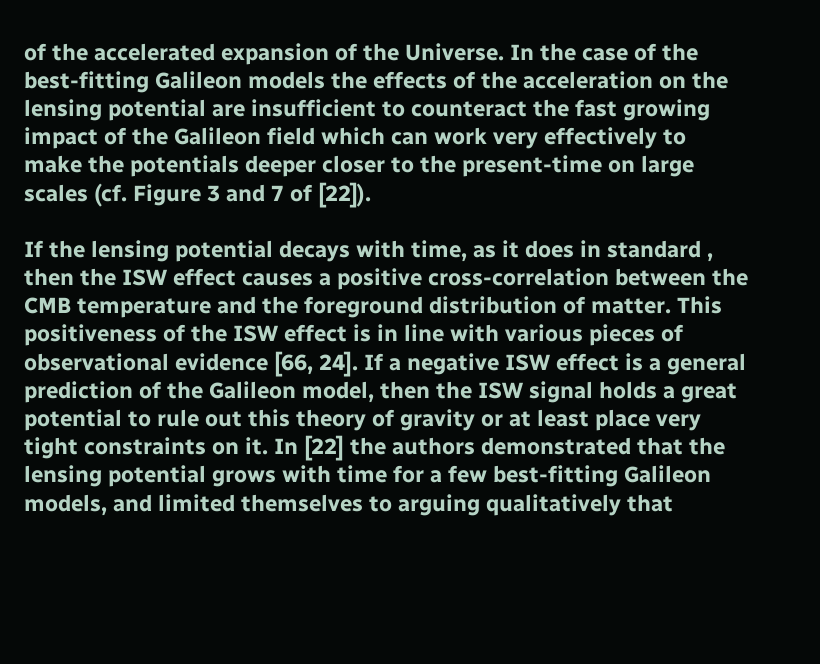of the accelerated expansion of the Universe. In the case of the best-fitting Galileon models the effects of the acceleration on the lensing potential are insufficient to counteract the fast growing impact of the Galileon field which can work very effectively to make the potentials deeper closer to the present-time on large scales (cf. Figure 3 and 7 of [22]).

If the lensing potential decays with time, as it does in standard , then the ISW effect causes a positive cross-correlation between the CMB temperature and the foreground distribution of matter. This positiveness of the ISW effect is in line with various pieces of observational evidence [66, 24]. If a negative ISW effect is a general prediction of the Galileon model, then the ISW signal holds a great potential to rule out this theory of gravity or at least place very tight constraints on it. In [22] the authors demonstrated that the lensing potential grows with time for a few best-fitting Galileon models, and limited themselves to arguing qualitatively that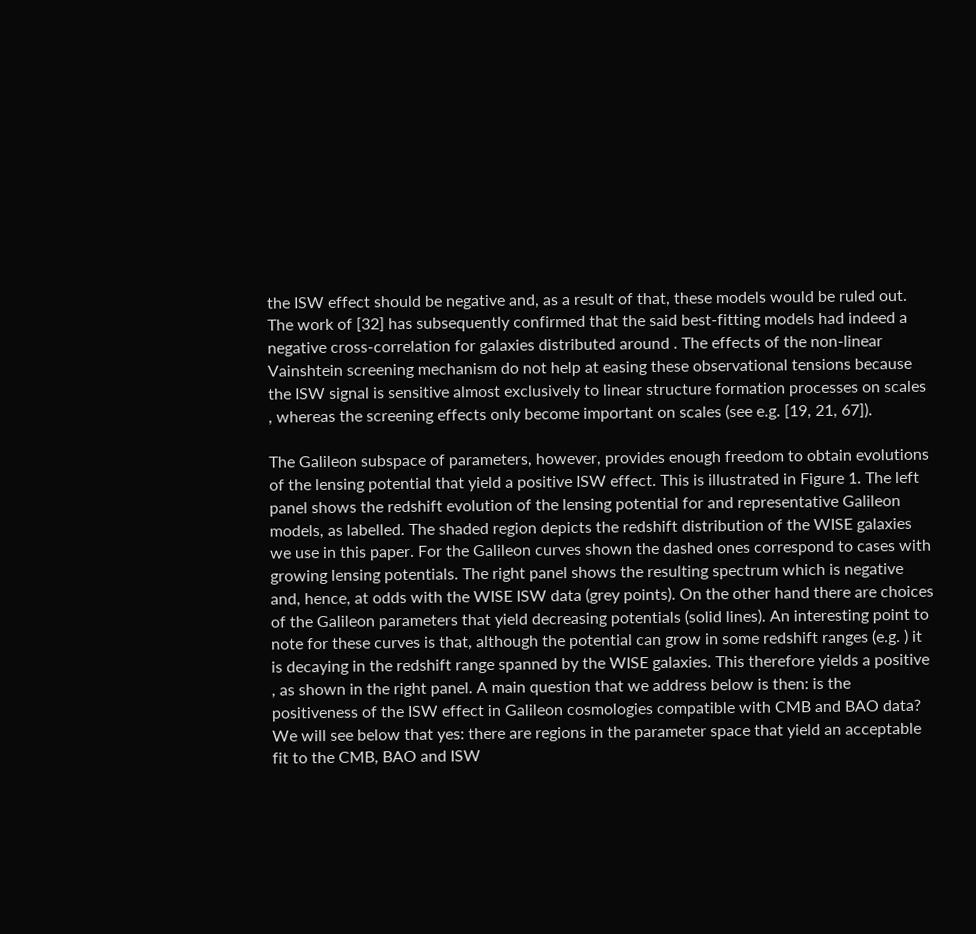the ISW effect should be negative and, as a result of that, these models would be ruled out. The work of [32] has subsequently confirmed that the said best-fitting models had indeed a negative cross-correlation for galaxies distributed around . The effects of the non-linear Vainshtein screening mechanism do not help at easing these observational tensions because the ISW signal is sensitive almost exclusively to linear structure formation processes on scales , whereas the screening effects only become important on scales (see e.g. [19, 21, 67]).

The Galileon subspace of parameters, however, provides enough freedom to obtain evolutions of the lensing potential that yield a positive ISW effect. This is illustrated in Figure 1. The left panel shows the redshift evolution of the lensing potential for and representative Galileon models, as labelled. The shaded region depicts the redshift distribution of the WISE galaxies we use in this paper. For the Galileon curves shown the dashed ones correspond to cases with growing lensing potentials. The right panel shows the resulting spectrum which is negative and, hence, at odds with the WISE ISW data (grey points). On the other hand there are choices of the Galileon parameters that yield decreasing potentials (solid lines). An interesting point to note for these curves is that, although the potential can grow in some redshift ranges (e.g. ) it is decaying in the redshift range spanned by the WISE galaxies. This therefore yields a positive , as shown in the right panel. A main question that we address below is then: is the positiveness of the ISW effect in Galileon cosmologies compatible with CMB and BAO data? We will see below that yes: there are regions in the parameter space that yield an acceptable fit to the CMB, BAO and ISW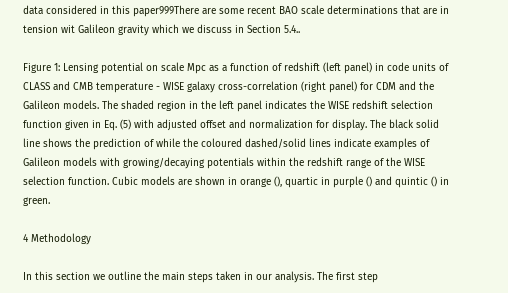data considered in this paper999There are some recent BAO scale determinations that are in tension wit Galileon gravity which we discuss in Section 5.4..

Figure 1: Lensing potential on scale Mpc as a function of redshift (left panel) in code units of CLASS and CMB temperature - WISE galaxy cross-correlation (right panel) for CDM and the Galileon models. The shaded region in the left panel indicates the WISE redshift selection function given in Eq. (5) with adjusted offset and normalization for display. The black solid line shows the prediction of while the coloured dashed/solid lines indicate examples of Galileon models with growing/decaying potentials within the redshift range of the WISE selection function. Cubic models are shown in orange (), quartic in purple () and quintic () in green.

4 Methodology

In this section we outline the main steps taken in our analysis. The first step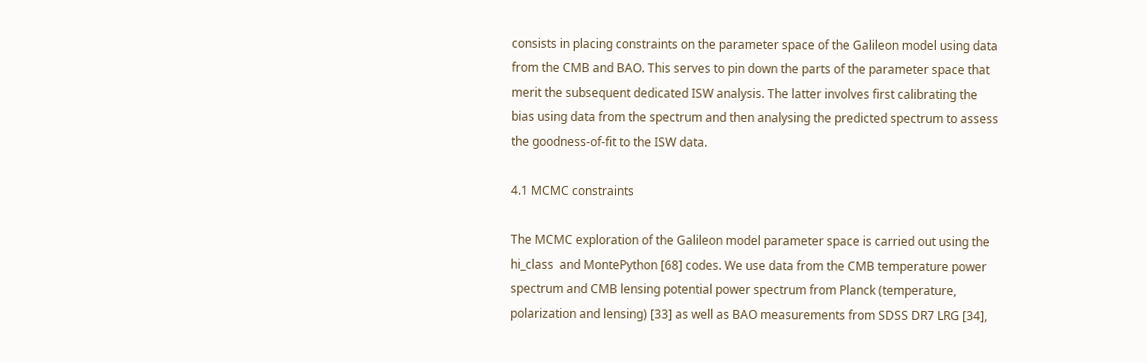consists in placing constraints on the parameter space of the Galileon model using data from the CMB and BAO. This serves to pin down the parts of the parameter space that merit the subsequent dedicated ISW analysis. The latter involves first calibrating the bias using data from the spectrum and then analysing the predicted spectrum to assess the goodness-of-fit to the ISW data.

4.1 MCMC constraints

The MCMC exploration of the Galileon model parameter space is carried out using the hi_class  and MontePython [68] codes. We use data from the CMB temperature power spectrum and CMB lensing potential power spectrum from Planck (temperature, polarization and lensing) [33] as well as BAO measurements from SDSS DR7 LRG [34],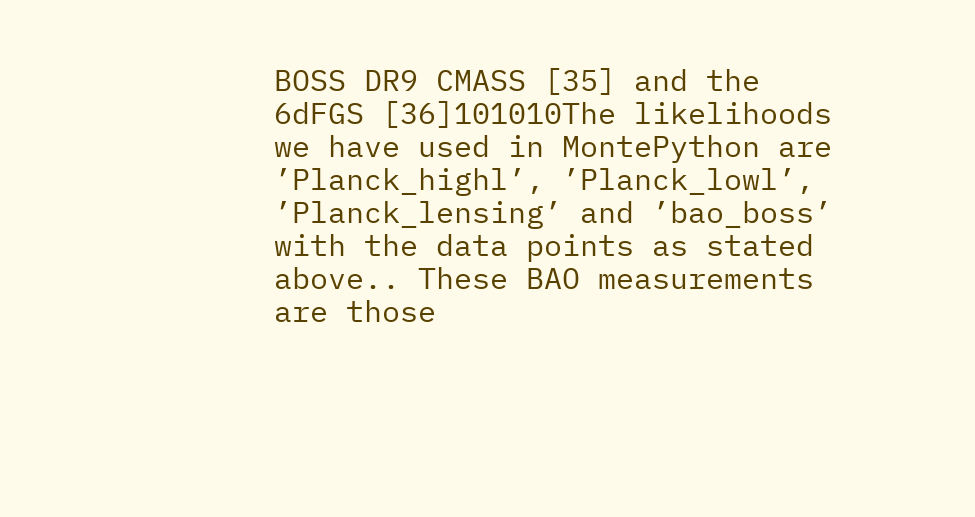BOSS DR9 CMASS [35] and the 6dFGS [36]101010The likelihoods we have used in MontePython are ’Planck_highl’, ’Planck_lowl’, ’Planck_lensing’ and ’bao_boss’ with the data points as stated above.. These BAO measurements are those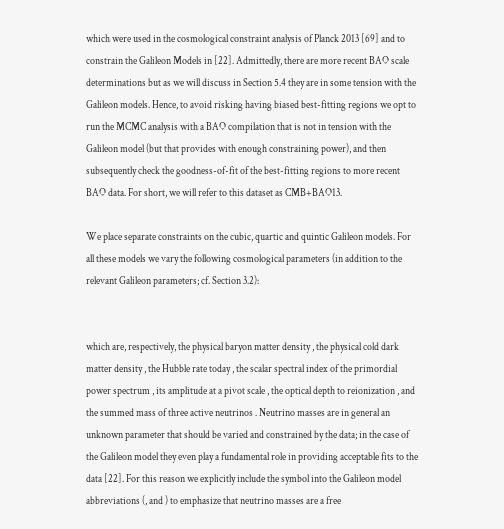which were used in the cosmological constraint analysis of Planck 2013 [69] and to constrain the Galileon Models in [22]. Admittedly, there are more recent BAO scale determinations but as we will discuss in Section 5.4 they are in some tension with the Galileon models. Hence, to avoid risking having biased best-fitting regions we opt to run the MCMC analysis with a BAO compilation that is not in tension with the Galileon model (but that provides with enough constraining power), and then subsequently check the goodness-of-fit of the best-fitting regions to more recent BAO data. For short, we will refer to this dataset as CMB+BAO13.

We place separate constraints on the cubic, quartic and quintic Galileon models. For all these models we vary the following cosmological parameters (in addition to the relevant Galileon parameters; cf. Section 3.2):


which are, respectively, the physical baryon matter density , the physical cold dark matter density , the Hubble rate today , the scalar spectral index of the primordial power spectrum , its amplitude at a pivot scale , the optical depth to reionization , and the summed mass of three active neutrinos . Neutrino masses are in general an unknown parameter that should be varied and constrained by the data; in the case of the Galileon model they even play a fundamental role in providing acceptable fits to the data [22]. For this reason we explicitly include the symbol into the Galileon model abbreviations (, and ) to emphasize that neutrino masses are a free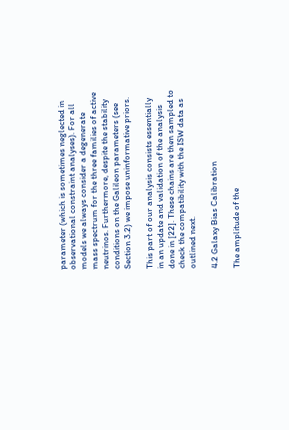parameter (which is sometimes neglected in observational constraint analyses). For all models we always consider a degenerate mass spectrum for the three families of active neutrinos. Furthermore, despite the stability conditions on the Galileon parameters (see Section 3.2) we impose uninformative priors.

This part of our analysis consists essentially in an update and validation of the analysis done in [22]. These chains are then sampled to check the compatibility with the ISW data as outlined next.

4.2 Galaxy Bias Calibration

The amplitude of the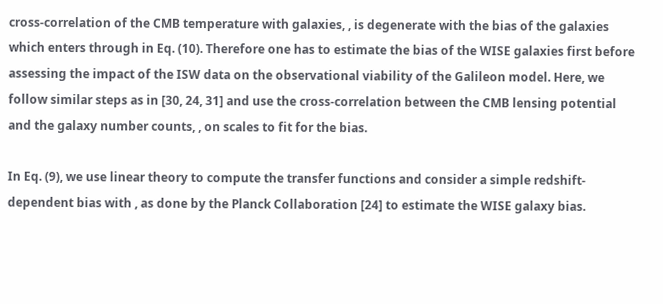cross-correlation of the CMB temperature with galaxies, , is degenerate with the bias of the galaxies which enters through in Eq. (10). Therefore one has to estimate the bias of the WISE galaxies first before assessing the impact of the ISW data on the observational viability of the Galileon model. Here, we follow similar steps as in [30, 24, 31] and use the cross-correlation between the CMB lensing potential and the galaxy number counts, , on scales to fit for the bias.

In Eq. (9), we use linear theory to compute the transfer functions and consider a simple redshift-dependent bias with , as done by the Planck Collaboration [24] to estimate the WISE galaxy bias.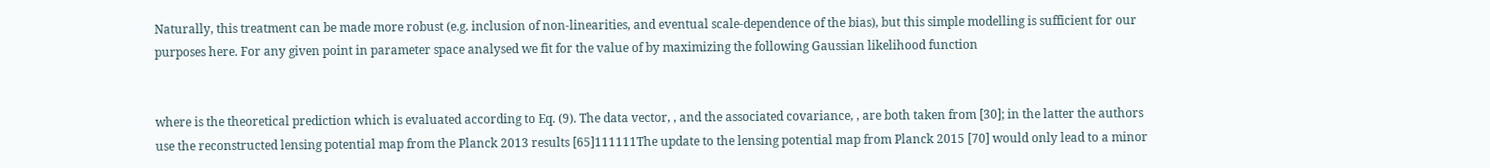Naturally, this treatment can be made more robust (e.g. inclusion of non-linearities, and eventual scale-dependence of the bias), but this simple modelling is sufficient for our purposes here. For any given point in parameter space analysed we fit for the value of by maximizing the following Gaussian likelihood function


where is the theoretical prediction which is evaluated according to Eq. (9). The data vector, , and the associated covariance, , are both taken from [30]; in the latter the authors use the reconstructed lensing potential map from the Planck 2013 results [65]111111The update to the lensing potential map from Planck 2015 [70] would only lead to a minor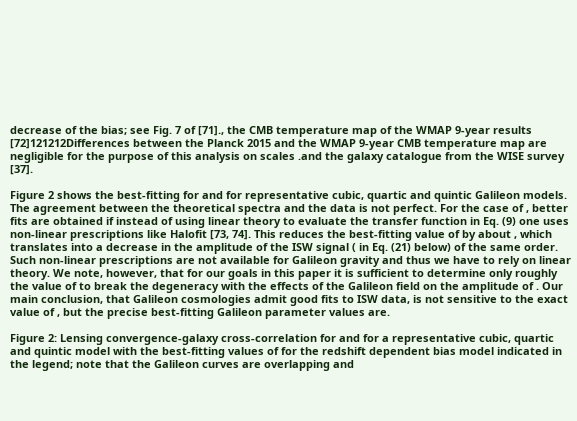decrease of the bias; see Fig. 7 of [71]., the CMB temperature map of the WMAP 9-year results [72]121212Differences between the Planck 2015 and the WMAP 9-year CMB temperature map are negligible for the purpose of this analysis on scales .and the galaxy catalogue from the WISE survey [37].

Figure 2 shows the best-fitting for and for representative cubic, quartic and quintic Galileon models. The agreement between the theoretical spectra and the data is not perfect. For the case of , better fits are obtained if instead of using linear theory to evaluate the transfer function in Eq. (9) one uses non-linear prescriptions like Halofit [73, 74]. This reduces the best-fitting value of by about , which translates into a decrease in the amplitude of the ISW signal ( in Eq. (21) below) of the same order. Such non-linear prescriptions are not available for Galileon gravity and thus we have to rely on linear theory. We note, however, that for our goals in this paper it is sufficient to determine only roughly the value of to break the degeneracy with the effects of the Galileon field on the amplitude of . Our main conclusion, that Galileon cosmologies admit good fits to ISW data, is not sensitive to the exact value of , but the precise best-fitting Galileon parameter values are.

Figure 2: Lensing convergence-galaxy cross-correlation for and for a representative cubic, quartic and quintic model with the best-fitting values of for the redshift dependent bias model indicated in the legend; note that the Galileon curves are overlapping and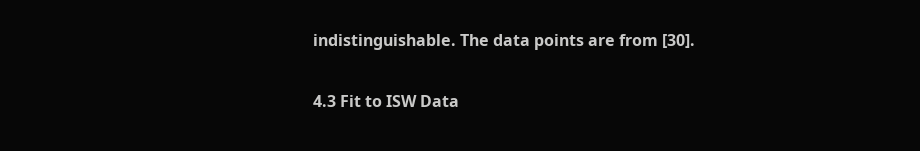indistinguishable. The data points are from [30].

4.3 Fit to ISW Data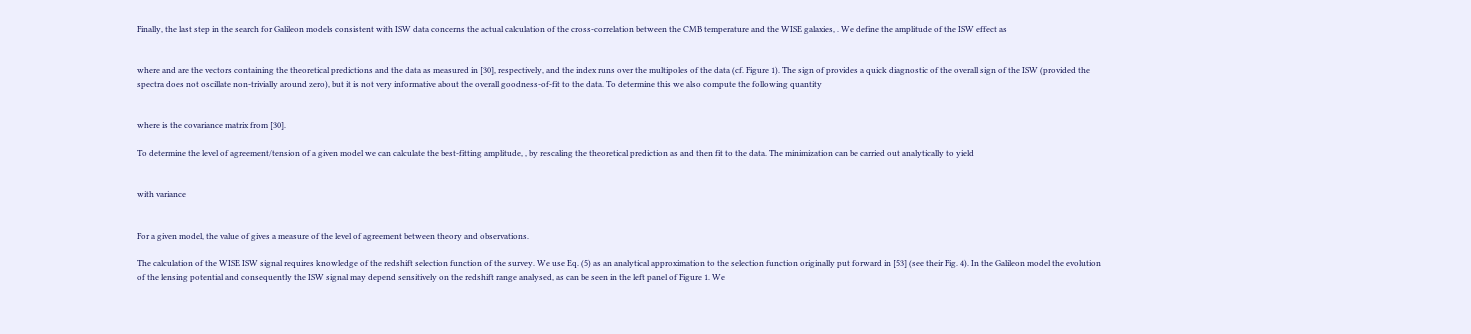Finally, the last step in the search for Galileon models consistent with ISW data concerns the actual calculation of the cross-correlation between the CMB temperature and the WISE galaxies, . We define the amplitude of the ISW effect as


where and are the vectors containing the theoretical predictions and the data as measured in [30], respectively, and the index runs over the multipoles of the data (cf. Figure 1). The sign of provides a quick diagnostic of the overall sign of the ISW (provided the spectra does not oscillate non-trivially around zero), but it is not very informative about the overall goodness-of-fit to the data. To determine this we also compute the following quantity


where is the covariance matrix from [30].

To determine the level of agreement/tension of a given model we can calculate the best-fitting amplitude, , by rescaling the theoretical prediction as and then fit to the data. The minimization can be carried out analytically to yield


with variance


For a given model, the value of gives a measure of the level of agreement between theory and observations.

The calculation of the WISE ISW signal requires knowledge of the redshift selection function of the survey. We use Eq. (5) as an analytical approximation to the selection function originally put forward in [53] (see their Fig. 4). In the Galileon model the evolution of the lensing potential and consequently the ISW signal may depend sensitively on the redshift range analysed, as can be seen in the left panel of Figure 1. We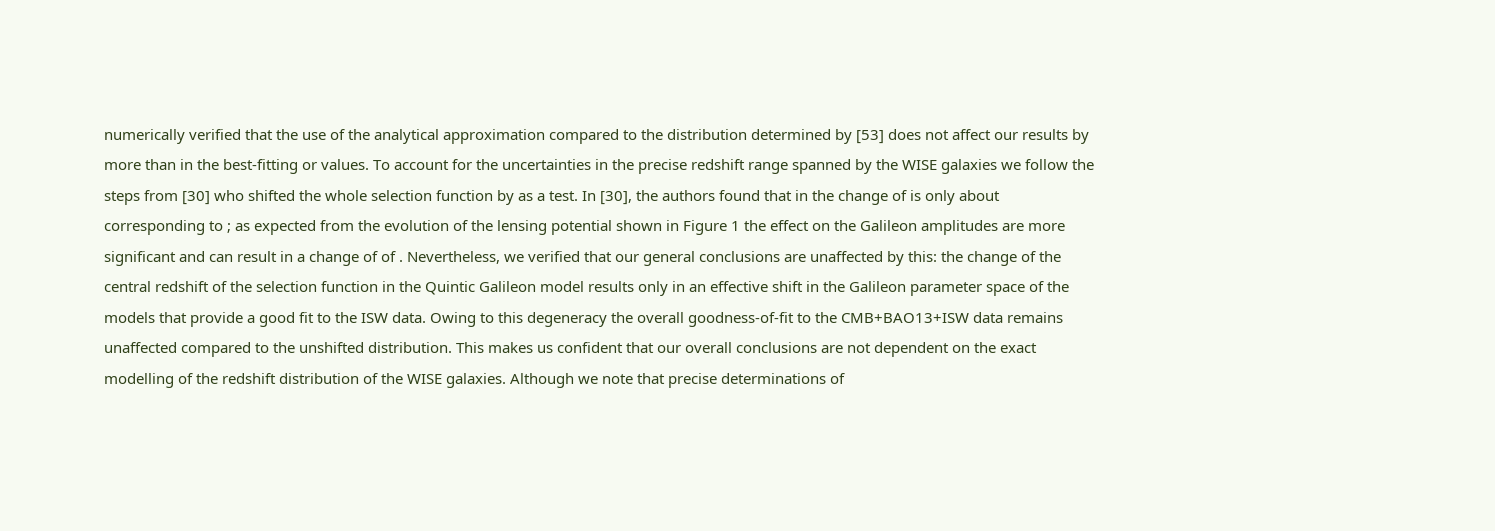numerically verified that the use of the analytical approximation compared to the distribution determined by [53] does not affect our results by more than in the best-fitting or values. To account for the uncertainties in the precise redshift range spanned by the WISE galaxies we follow the steps from [30] who shifted the whole selection function by as a test. In [30], the authors found that in the change of is only about corresponding to ; as expected from the evolution of the lensing potential shown in Figure 1 the effect on the Galileon amplitudes are more significant and can result in a change of of . Nevertheless, we verified that our general conclusions are unaffected by this: the change of the central redshift of the selection function in the Quintic Galileon model results only in an effective shift in the Galileon parameter space of the models that provide a good fit to the ISW data. Owing to this degeneracy the overall goodness-of-fit to the CMB+BAO13+ISW data remains unaffected compared to the unshifted distribution. This makes us confident that our overall conclusions are not dependent on the exact modelling of the redshift distribution of the WISE galaxies. Although we note that precise determinations of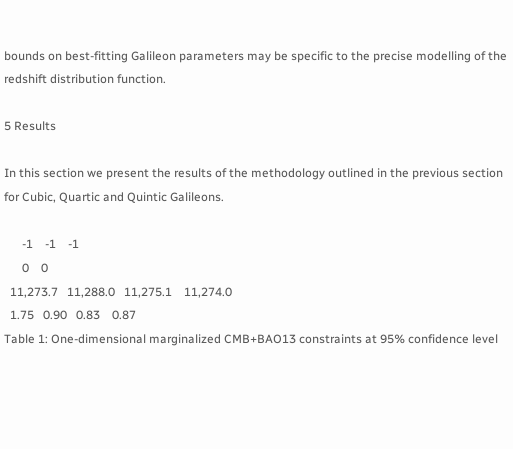bounds on best-fitting Galileon parameters may be specific to the precise modelling of the redshift distribution function.

5 Results

In this section we present the results of the methodology outlined in the previous section for Cubic, Quartic and Quintic Galileons.

      -1    -1    -1
      0    0
  11,273.7   11,288.0   11,275.1    11,274.0
  1.75   0.90   0.83    0.87
Table 1: One-dimensional marginalized CMB+BAO13 constraints at 95% confidence level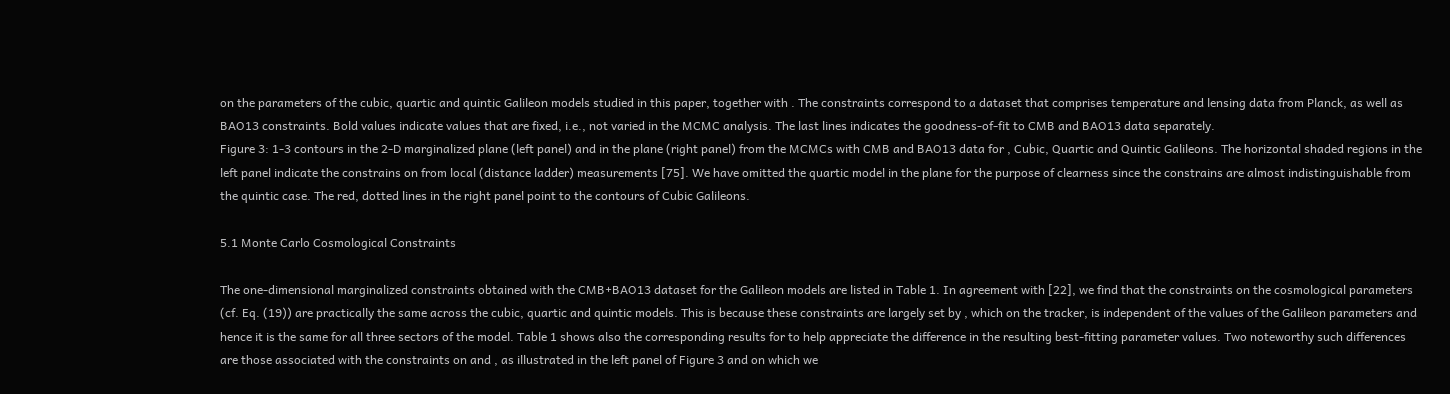on the parameters of the cubic, quartic and quintic Galileon models studied in this paper, together with . The constraints correspond to a dataset that comprises temperature and lensing data from Planck, as well as BAO13 constraints. Bold values indicate values that are fixed, i.e., not varied in the MCMC analysis. The last lines indicates the goodness-of-fit to CMB and BAO13 data separately.
Figure 3: 1-3 contours in the 2-D marginalized plane (left panel) and in the plane (right panel) from the MCMCs with CMB and BAO13 data for , Cubic, Quartic and Quintic Galileons. The horizontal shaded regions in the left panel indicate the constrains on from local (distance ladder) measurements [75]. We have omitted the quartic model in the plane for the purpose of clearness since the constrains are almost indistinguishable from the quintic case. The red, dotted lines in the right panel point to the contours of Cubic Galileons.

5.1 Monte Carlo Cosmological Constraints

The one-dimensional marginalized constraints obtained with the CMB+BAO13 dataset for the Galileon models are listed in Table 1. In agreement with [22], we find that the constraints on the cosmological parameters (cf. Eq. (19)) are practically the same across the cubic, quartic and quintic models. This is because these constraints are largely set by , which on the tracker, is independent of the values of the Galileon parameters and hence it is the same for all three sectors of the model. Table 1 shows also the corresponding results for to help appreciate the difference in the resulting best-fitting parameter values. Two noteworthy such differences are those associated with the constraints on and , as illustrated in the left panel of Figure 3 and on which we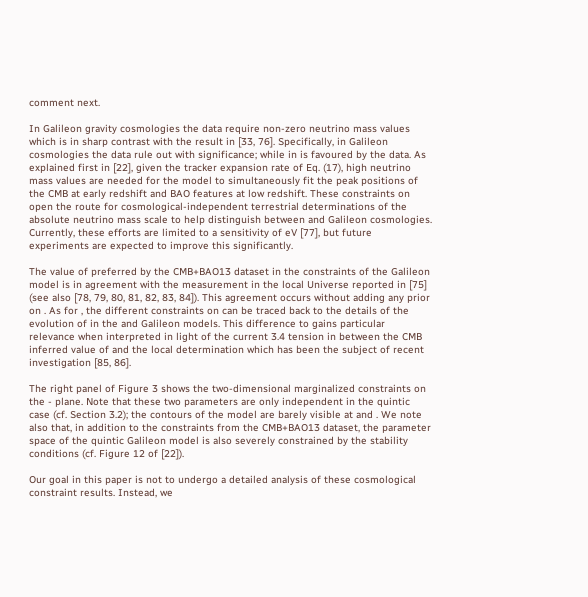comment next.

In Galileon gravity cosmologies the data require non-zero neutrino mass values which is in sharp contrast with the result in [33, 76]. Specifically, in Galileon cosmologies the data rule out with significance; while in is favoured by the data. As explained first in [22], given the tracker expansion rate of Eq. (17), high neutrino mass values are needed for the model to simultaneously fit the peak positions of the CMB at early redshift and BAO features at low redshift. These constraints on open the route for cosmological-independent terrestrial determinations of the absolute neutrino mass scale to help distinguish between and Galileon cosmologies. Currently, these efforts are limited to a sensitivity of eV [77], but future experiments are expected to improve this significantly.

The value of preferred by the CMB+BAO13 dataset in the constraints of the Galileon model is in agreement with the measurement in the local Universe reported in [75] (see also [78, 79, 80, 81, 82, 83, 84]). This agreement occurs without adding any prior on . As for , the different constraints on can be traced back to the details of the evolution of in the and Galileon models. This difference to gains particular relevance when interpreted in light of the current 3.4 tension in between the CMB inferred value of and the local determination which has been the subject of recent investigation [85, 86].

The right panel of Figure 3 shows the two-dimensional marginalized constraints on the - plane. Note that these two parameters are only independent in the quintic case (cf. Section 3.2); the contours of the model are barely visible at and . We note also that, in addition to the constraints from the CMB+BAO13 dataset, the parameter space of the quintic Galileon model is also severely constrained by the stability conditions (cf. Figure 12 of [22]).

Our goal in this paper is not to undergo a detailed analysis of these cosmological constraint results. Instead, we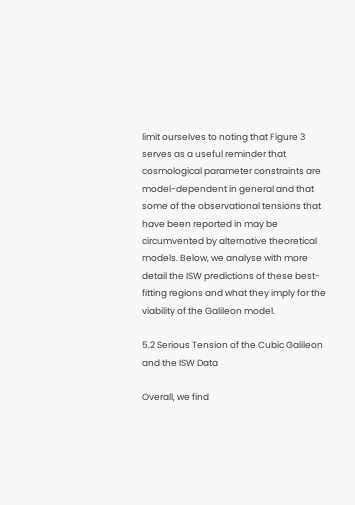limit ourselves to noting that Figure 3 serves as a useful reminder that cosmological parameter constraints are model-dependent in general and that some of the observational tensions that have been reported in may be circumvented by alternative theoretical models. Below, we analyse with more detail the ISW predictions of these best-fitting regions and what they imply for the viability of the Galileon model.

5.2 Serious Tension of the Cubic Galileon and the ISW Data

Overall, we find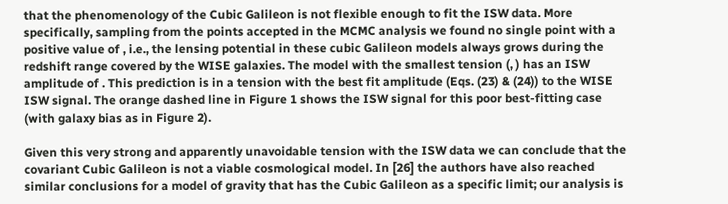that the phenomenology of the Cubic Galileon is not flexible enough to fit the ISW data. More specifically, sampling from the points accepted in the MCMC analysis we found no single point with a positive value of , i.e., the lensing potential in these cubic Galileon models always grows during the redshift range covered by the WISE galaxies. The model with the smallest tension (, ) has an ISW amplitude of . This prediction is in a tension with the best fit amplitude (Eqs. (23) & (24)) to the WISE ISW signal. The orange dashed line in Figure 1 shows the ISW signal for this poor best-fitting case (with galaxy bias as in Figure 2).

Given this very strong and apparently unavoidable tension with the ISW data we can conclude that the covariant Cubic Galileon is not a viable cosmological model. In [26] the authors have also reached similar conclusions for a model of gravity that has the Cubic Galileon as a specific limit; our analysis is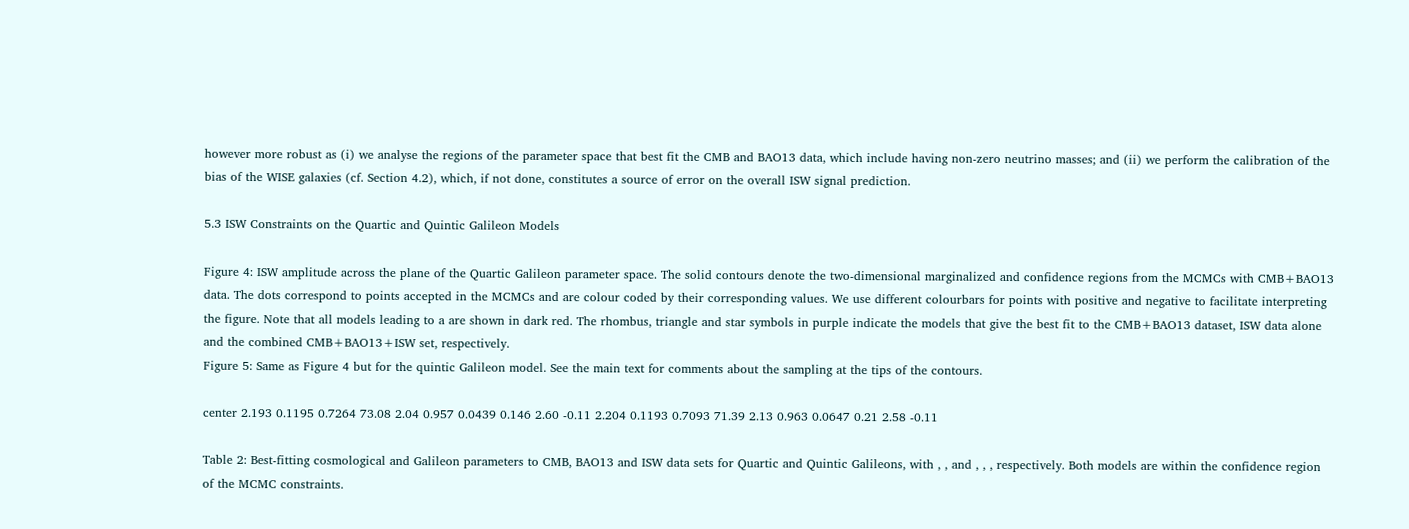however more robust as (i) we analyse the regions of the parameter space that best fit the CMB and BAO13 data, which include having non-zero neutrino masses; and (ii) we perform the calibration of the bias of the WISE galaxies (cf. Section 4.2), which, if not done, constitutes a source of error on the overall ISW signal prediction.

5.3 ISW Constraints on the Quartic and Quintic Galileon Models

Figure 4: ISW amplitude across the plane of the Quartic Galileon parameter space. The solid contours denote the two-dimensional marginalized and confidence regions from the MCMCs with CMB+BAO13 data. The dots correspond to points accepted in the MCMCs and are colour coded by their corresponding values. We use different colourbars for points with positive and negative to facilitate interpreting the figure. Note that all models leading to a are shown in dark red. The rhombus, triangle and star symbols in purple indicate the models that give the best fit to the CMB+BAO13 dataset, ISW data alone and the combined CMB+BAO13+ISW set, respectively.
Figure 5: Same as Figure 4 but for the quintic Galileon model. See the main text for comments about the sampling at the tips of the contours.

center 2.193 0.1195 0.7264 73.08 2.04 0.957 0.0439 0.146 2.60 -0.11 2.204 0.1193 0.7093 71.39 2.13 0.963 0.0647 0.21 2.58 -0.11

Table 2: Best-fitting cosmological and Galileon parameters to CMB, BAO13 and ISW data sets for Quartic and Quintic Galileons, with , , and , , , respectively. Both models are within the confidence region of the MCMC constraints.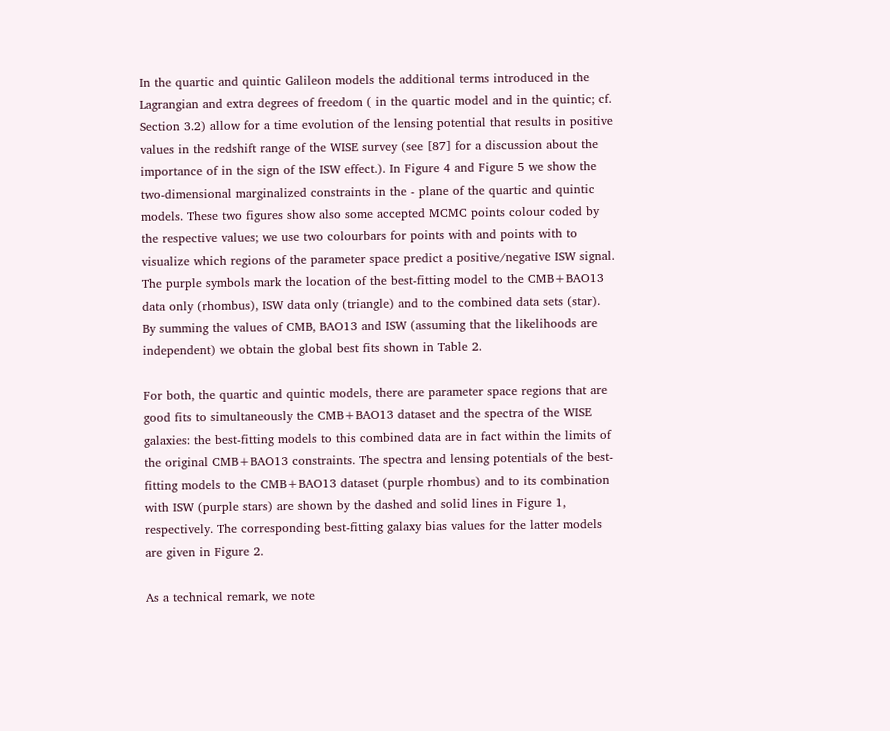In the quartic and quintic Galileon models the additional terms introduced in the Lagrangian and extra degrees of freedom ( in the quartic model and in the quintic; cf. Section 3.2) allow for a time evolution of the lensing potential that results in positive values in the redshift range of the WISE survey (see [87] for a discussion about the importance of in the sign of the ISW effect.). In Figure 4 and Figure 5 we show the two-dimensional marginalized constraints in the - plane of the quartic and quintic models. These two figures show also some accepted MCMC points colour coded by the respective values; we use two colourbars for points with and points with to visualize which regions of the parameter space predict a positive/negative ISW signal. The purple symbols mark the location of the best-fitting model to the CMB+BAO13 data only (rhombus), ISW data only (triangle) and to the combined data sets (star). By summing the values of CMB, BAO13 and ISW (assuming that the likelihoods are independent) we obtain the global best fits shown in Table 2.

For both, the quartic and quintic models, there are parameter space regions that are good fits to simultaneously the CMB+BAO13 dataset and the spectra of the WISE galaxies: the best-fitting models to this combined data are in fact within the limits of the original CMB+BAO13 constraints. The spectra and lensing potentials of the best-fitting models to the CMB+BAO13 dataset (purple rhombus) and to its combination with ISW (purple stars) are shown by the dashed and solid lines in Figure 1, respectively. The corresponding best-fitting galaxy bias values for the latter models are given in Figure 2.

As a technical remark, we note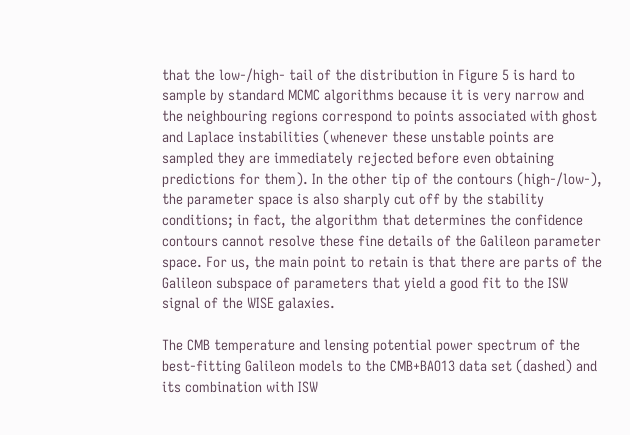that the low-/high- tail of the distribution in Figure 5 is hard to sample by standard MCMC algorithms because it is very narrow and the neighbouring regions correspond to points associated with ghost and Laplace instabilities (whenever these unstable points are sampled they are immediately rejected before even obtaining predictions for them). In the other tip of the contours (high-/low-), the parameter space is also sharply cut off by the stability conditions; in fact, the algorithm that determines the confidence contours cannot resolve these fine details of the Galileon parameter space. For us, the main point to retain is that there are parts of the Galileon subspace of parameters that yield a good fit to the ISW signal of the WISE galaxies.

The CMB temperature and lensing potential power spectrum of the best-fitting Galileon models to the CMB+BAO13 data set (dashed) and its combination with ISW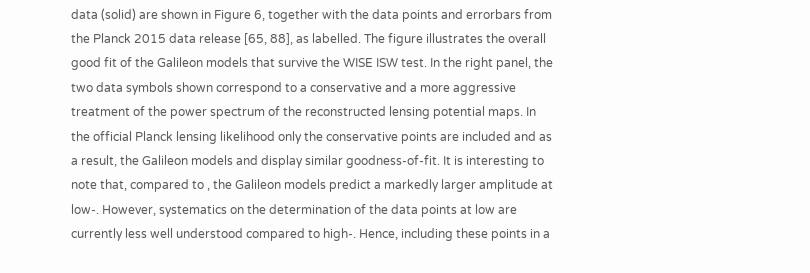data (solid) are shown in Figure 6, together with the data points and errorbars from the Planck 2015 data release [65, 88], as labelled. The figure illustrates the overall good fit of the Galileon models that survive the WISE ISW test. In the right panel, the two data symbols shown correspond to a conservative and a more aggressive treatment of the power spectrum of the reconstructed lensing potential maps. In the official Planck lensing likelihood only the conservative points are included and as a result, the Galileon models and display similar goodness-of-fit. It is interesting to note that, compared to , the Galileon models predict a markedly larger amplitude at low-. However, systematics on the determination of the data points at low are currently less well understood compared to high-. Hence, including these points in a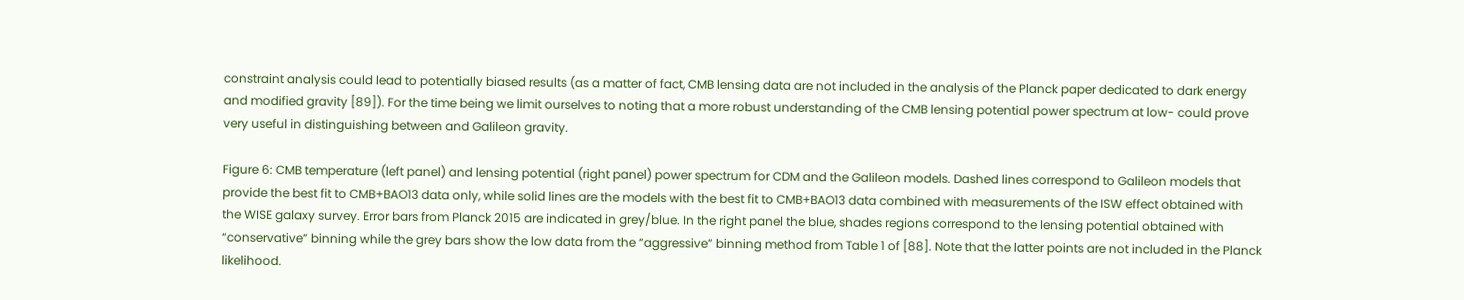constraint analysis could lead to potentially biased results (as a matter of fact, CMB lensing data are not included in the analysis of the Planck paper dedicated to dark energy and modified gravity [89]). For the time being we limit ourselves to noting that a more robust understanding of the CMB lensing potential power spectrum at low- could prove very useful in distinguishing between and Galileon gravity.

Figure 6: CMB temperature (left panel) and lensing potential (right panel) power spectrum for CDM and the Galileon models. Dashed lines correspond to Galileon models that provide the best fit to CMB+BAO13 data only, while solid lines are the models with the best fit to CMB+BAO13 data combined with measurements of the ISW effect obtained with the WISE galaxy survey. Error bars from Planck 2015 are indicated in grey/blue. In the right panel the blue, shades regions correspond to the lensing potential obtained with “conservative” binning while the grey bars show the low data from the “aggressive” binning method from Table 1 of [88]. Note that the latter points are not included in the Planck likelihood.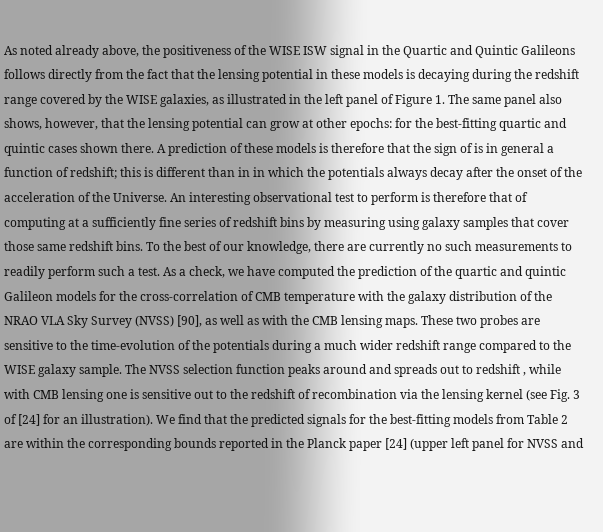As noted already above, the positiveness of the WISE ISW signal in the Quartic and Quintic Galileons follows directly from the fact that the lensing potential in these models is decaying during the redshift range covered by the WISE galaxies, as illustrated in the left panel of Figure 1. The same panel also shows, however, that the lensing potential can grow at other epochs: for the best-fitting quartic and quintic cases shown there. A prediction of these models is therefore that the sign of is in general a function of redshift; this is different than in in which the potentials always decay after the onset of the acceleration of the Universe. An interesting observational test to perform is therefore that of computing at a sufficiently fine series of redshift bins by measuring using galaxy samples that cover those same redshift bins. To the best of our knowledge, there are currently no such measurements to readily perform such a test. As a check, we have computed the prediction of the quartic and quintic Galileon models for the cross-correlation of CMB temperature with the galaxy distribution of the NRAO VLA Sky Survey (NVSS) [90], as well as with the CMB lensing maps. These two probes are sensitive to the time-evolution of the potentials during a much wider redshift range compared to the WISE galaxy sample. The NVSS selection function peaks around and spreads out to redshift , while with CMB lensing one is sensitive out to the redshift of recombination via the lensing kernel (see Fig. 3 of [24] for an illustration). We find that the predicted signals for the best-fitting models from Table 2 are within the corresponding bounds reported in the Planck paper [24] (upper left panel for NVSS and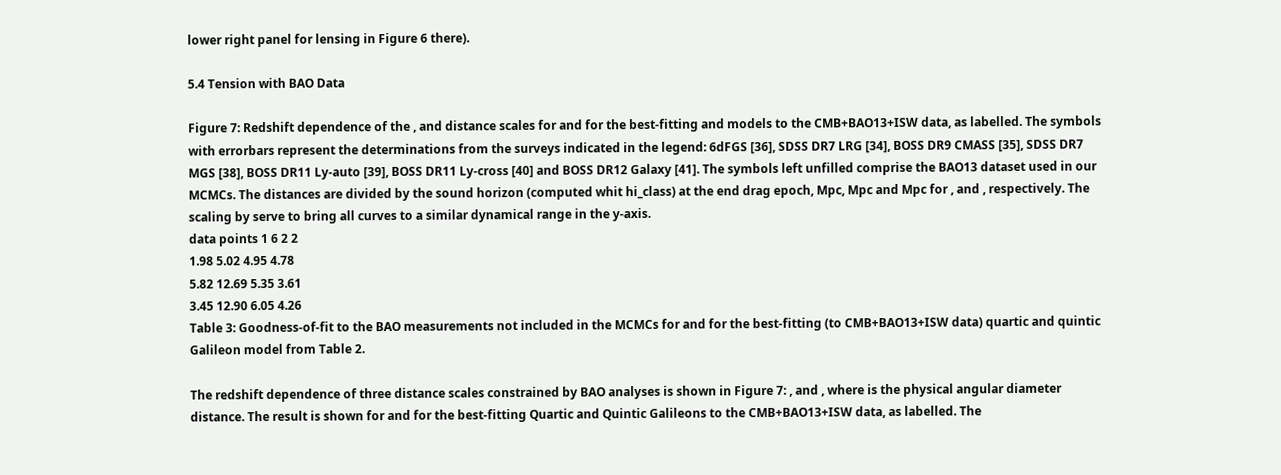lower right panel for lensing in Figure 6 there).

5.4 Tension with BAO Data

Figure 7: Redshift dependence of the , and distance scales for and for the best-fitting and models to the CMB+BAO13+ISW data, as labelled. The symbols with errorbars represent the determinations from the surveys indicated in the legend: 6dFGS [36], SDSS DR7 LRG [34], BOSS DR9 CMASS [35], SDSS DR7 MGS [38], BOSS DR11 Ly-auto [39], BOSS DR11 Ly-cross [40] and BOSS DR12 Galaxy [41]. The symbols left unfilled comprise the BAO13 dataset used in our MCMCs. The distances are divided by the sound horizon (computed whit hi_class) at the end drag epoch, Mpc, Mpc and Mpc for , and , respectively. The scaling by serve to bring all curves to a similar dynamical range in the y-axis.
data points 1 6 2 2
1.98 5.02 4.95 4.78
5.82 12.69 5.35 3.61
3.45 12.90 6.05 4.26
Table 3: Goodness-of-fit to the BAO measurements not included in the MCMCs for and for the best-fitting (to CMB+BAO13+ISW data) quartic and quintic Galileon model from Table 2.

The redshift dependence of three distance scales constrained by BAO analyses is shown in Figure 7: , and , where is the physical angular diameter distance. The result is shown for and for the best-fitting Quartic and Quintic Galileons to the CMB+BAO13+ISW data, as labelled. The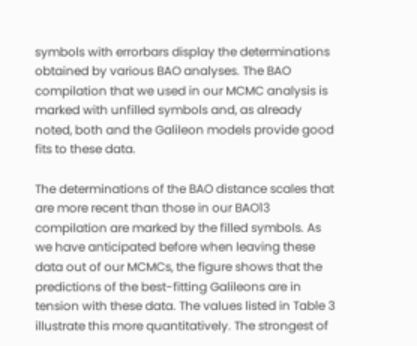symbols with errorbars display the determinations obtained by various BAO analyses. The BAO compilation that we used in our MCMC analysis is marked with unfilled symbols and, as already noted, both and the Galileon models provide good fits to these data.

The determinations of the BAO distance scales that are more recent than those in our BAO13 compilation are marked by the filled symbols. As we have anticipated before when leaving these data out of our MCMCs, the figure shows that the predictions of the best-fitting Galileons are in tension with these data. The values listed in Table 3 illustrate this more quantitatively. The strongest of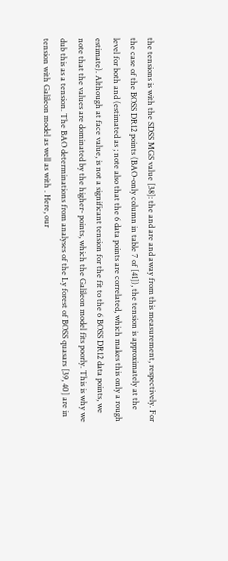the tensions is with the SDSS MGS value [38]: the and are and away from this measurement, respectively. For the case of the BOSS DR12 points (BAO-only column in table 7 of [41]), the tension is approximately at the level for both and (estimated as ; note also that the 6 data points are correlated, which makes this only a rough estimate). Although at face value, is not a significant tension for the fit to the 6 BOSS DR12 data points, we note that the values are dominated by the higher- points, which the Galileon model fits poorly. This is why we dub this as a tension. The BAO determinations from analyses of the Ly forest of BOSS quasars [39, 40] are in tension with Galileon model as well as with . Here, our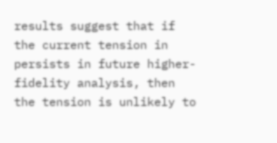results suggest that if the current tension in persists in future higher-fidelity analysis, then the tension is unlikely to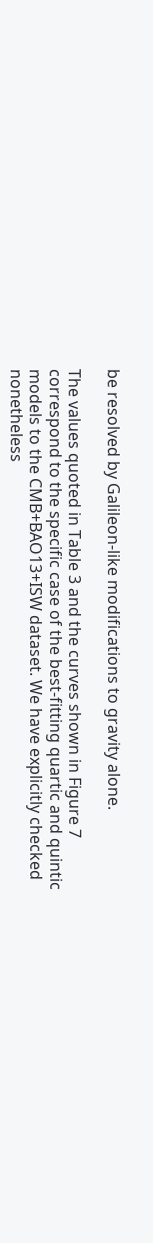be resolved by Galileon-like modifications to gravity alone.

The values quoted in Table 3 and the curves shown in Figure 7 correspond to the specific case of the best-fitting quartic and quintic models to the CMB+BAO13+ISW dataset. We have explicitly checked nonetheless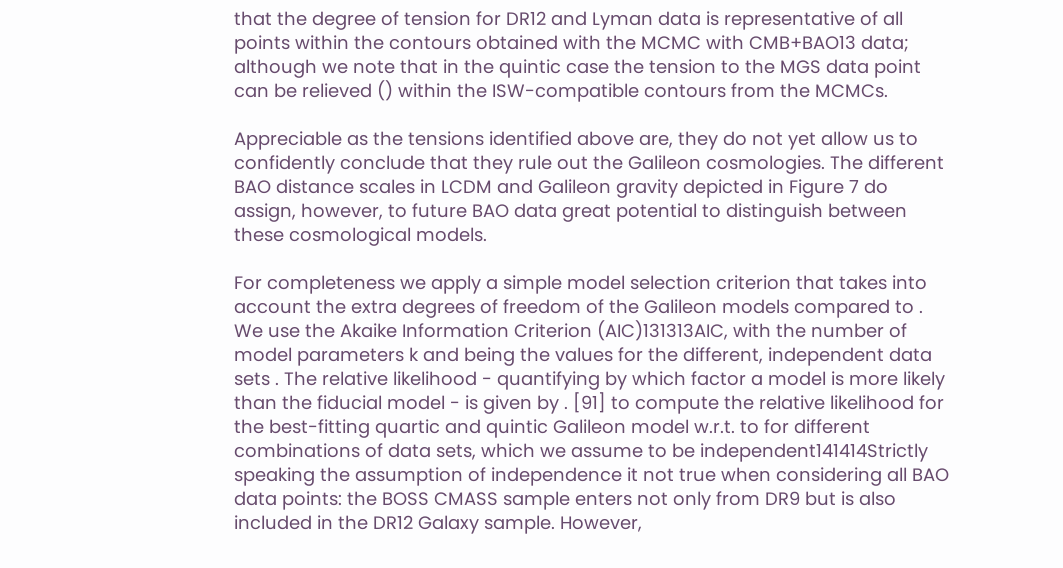that the degree of tension for DR12 and Lyman data is representative of all points within the contours obtained with the MCMC with CMB+BAO13 data; although we note that in the quintic case the tension to the MGS data point can be relieved () within the ISW-compatible contours from the MCMCs.

Appreciable as the tensions identified above are, they do not yet allow us to confidently conclude that they rule out the Galileon cosmologies. The different BAO distance scales in LCDM and Galileon gravity depicted in Figure 7 do assign, however, to future BAO data great potential to distinguish between these cosmological models.

For completeness we apply a simple model selection criterion that takes into account the extra degrees of freedom of the Galileon models compared to . We use the Akaike Information Criterion (AIC)131313AIC, with the number of model parameters k and being the values for the different, independent data sets . The relative likelihood - quantifying by which factor a model is more likely than the fiducial model - is given by . [91] to compute the relative likelihood for the best-fitting quartic and quintic Galileon model w.r.t. to for different combinations of data sets, which we assume to be independent141414Strictly speaking the assumption of independence it not true when considering all BAO data points: the BOSS CMASS sample enters not only from DR9 but is also included in the DR12 Galaxy sample. However,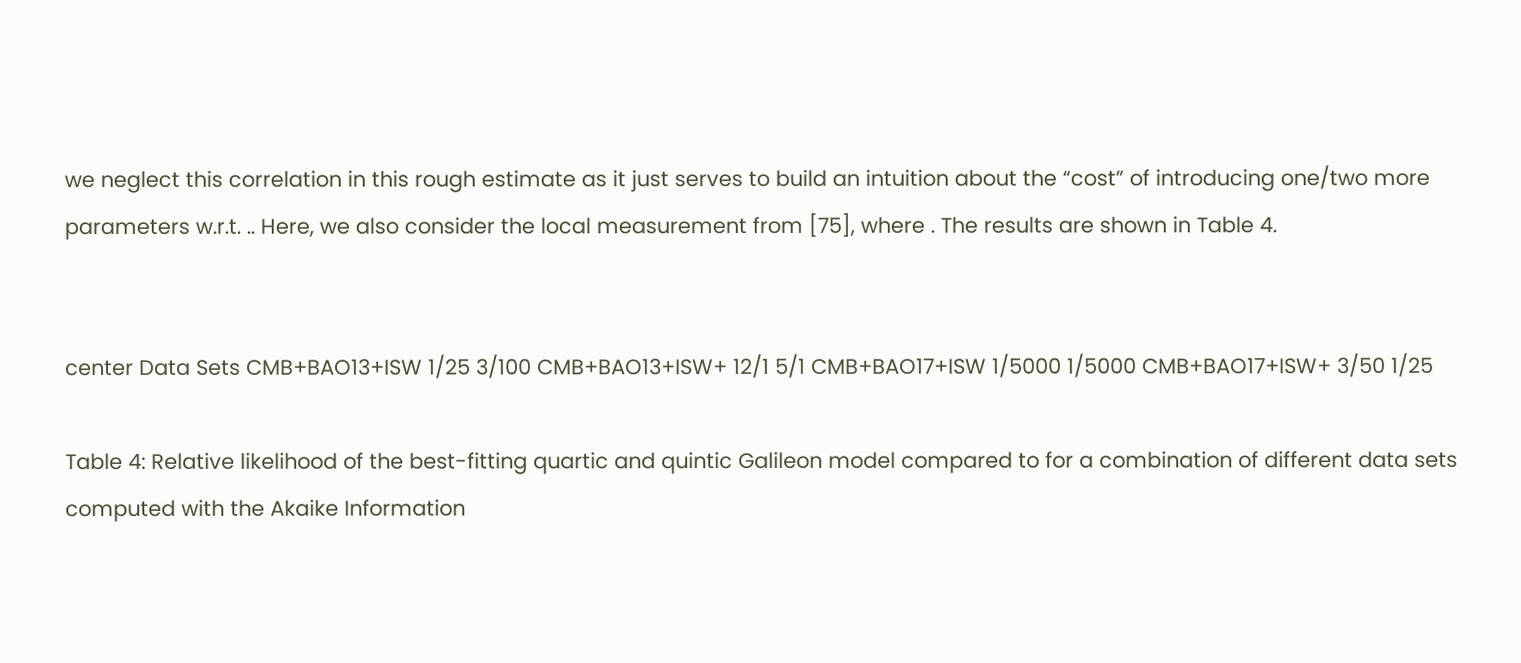we neglect this correlation in this rough estimate as it just serves to build an intuition about the “cost” of introducing one/two more parameters w.r.t. .. Here, we also consider the local measurement from [75], where . The results are shown in Table 4.


center Data Sets CMB+BAO13+ISW 1/25 3/100 CMB+BAO13+ISW+ 12/1 5/1 CMB+BAO17+ISW 1/5000 1/5000 CMB+BAO17+ISW+ 3/50 1/25

Table 4: Relative likelihood of the best-fitting quartic and quintic Galileon model compared to for a combination of different data sets computed with the Akaike Information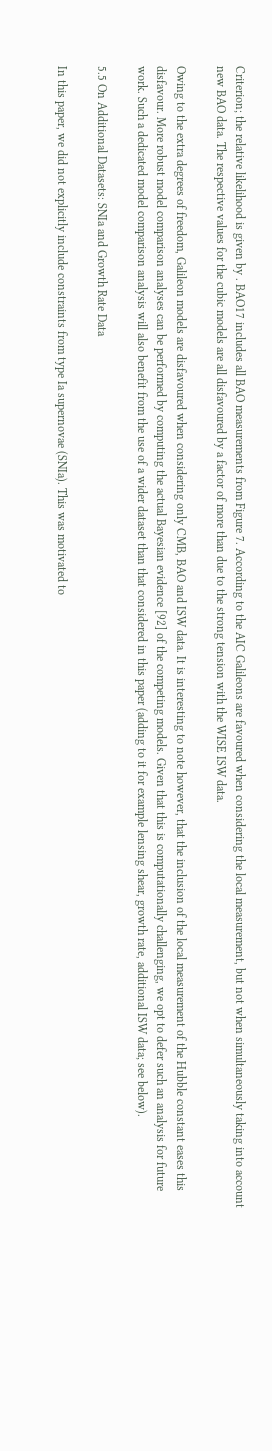Criterion; the relative likelihood is given by . BAO17 includes all BAO measurements from Figure 7. According to the AIC Galileons are favoured when considering the local measurement, but not when simultaneously taking into account new BAO data. The respective values for the cubic models are all disfavoured by a factor of more than due to the strong tension with the WISE ISW data.

Owing to the extra degrees of freedom, Galileon models are disfavoured when considering only CMB, BAO and ISW data. It is interesting to note however, that the inclusion of the local measurement of the Hubble constant eases this disfavour. More robust model comparison analyses can be performed by computing the actual Bayesian evidence [92] of the competing models. Given that this is computationally challenging, we opt to defer such an analysis for future work. Such a dedicated model comparison analysis will also benefit from the use of a wider dataset than that considered in this paper (adding to it for example lensing shear, growth rate, additional ISW data; see below).

5.5 On Additional Datasets: SNIa and Growth Rate Data

In this paper, we did not explicitly include constraints from type Ia supernovae (SNIa). This was motivated to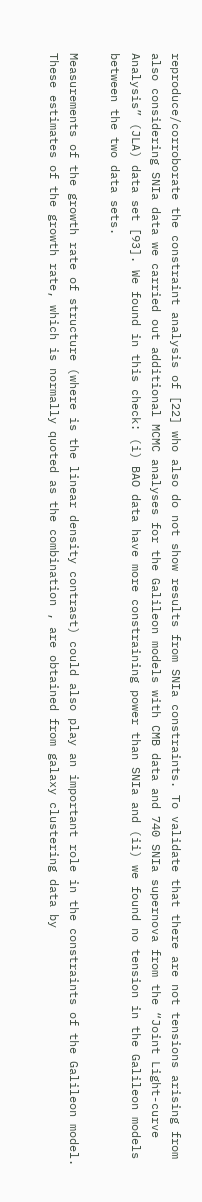reproduce/corroborate the constraint analysis of [22] who also do not show results from SNIa constraints. To validate that there are not tensions arising from also considering SNIa data we carried out additional MCMC analyses for the Galileon models with CMB data and 740 SNIa supernova from the “Joint Light-curve Analysis” (JLA) data set [93]. We found in this check: (i) BAO data have more constraining power than SNIa and (ii) we found no tension in the Galileon models between the two data sets.

Measurements of the growth rate of structure (where is the linear density contrast) could also play an important role in the constraints of the Galileon model. These estimates of the growth rate, which is normally quoted as the combination , are obtained from galaxy clustering data by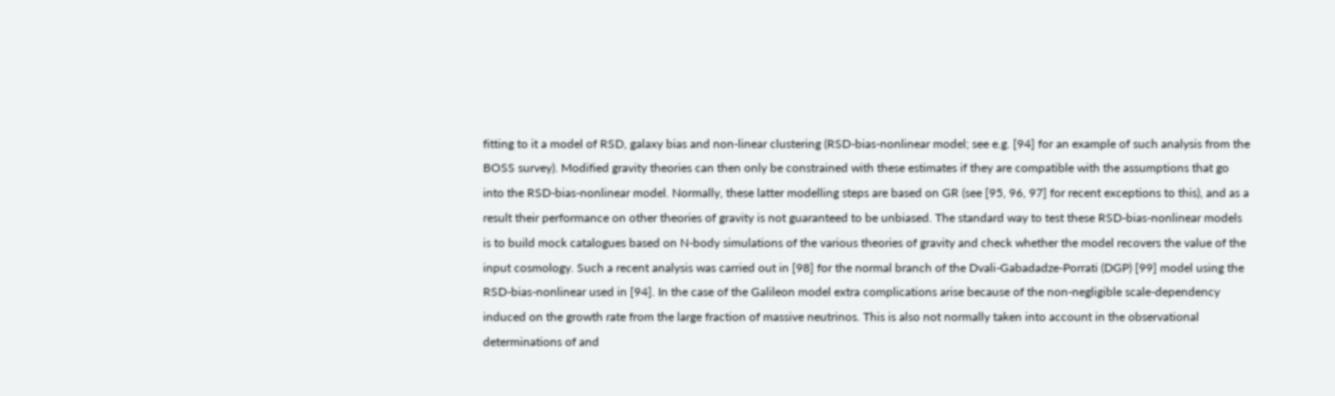fitting to it a model of RSD, galaxy bias and non-linear clustering (RSD-bias-nonlinear model; see e.g. [94] for an example of such analysis from the BOSS survey). Modified gravity theories can then only be constrained with these estimates if they are compatible with the assumptions that go into the RSD-bias-nonlinear model. Normally, these latter modelling steps are based on GR (see [95, 96, 97] for recent exceptions to this), and as a result their performance on other theories of gravity is not guaranteed to be unbiased. The standard way to test these RSD-bias-nonlinear models is to build mock catalogues based on N-body simulations of the various theories of gravity and check whether the model recovers the value of the input cosmology. Such a recent analysis was carried out in [98] for the normal branch of the Dvali-Gabadadze-Porrati (DGP) [99] model using the RSD-bias-nonlinear used in [94]. In the case of the Galileon model extra complications arise because of the non-negligible scale-dependency induced on the growth rate from the large fraction of massive neutrinos. This is also not normally taken into account in the observational determinations of and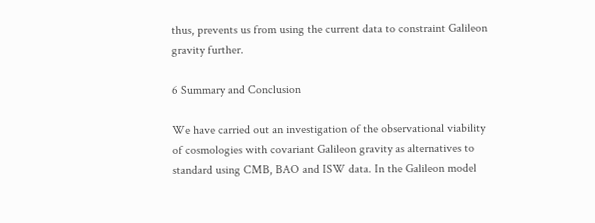thus, prevents us from using the current data to constraint Galileon gravity further.

6 Summary and Conclusion

We have carried out an investigation of the observational viability of cosmologies with covariant Galileon gravity as alternatives to standard using CMB, BAO and ISW data. In the Galileon model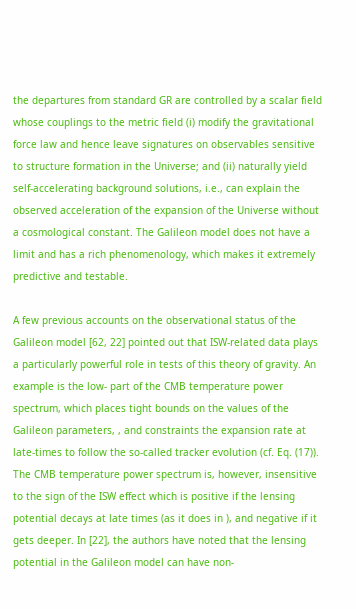the departures from standard GR are controlled by a scalar field whose couplings to the metric field (i) modify the gravitational force law and hence leave signatures on observables sensitive to structure formation in the Universe; and (ii) naturally yield self-accelerating background solutions, i.e., can explain the observed acceleration of the expansion of the Universe without a cosmological constant. The Galileon model does not have a limit and has a rich phenomenology, which makes it extremely predictive and testable.

A few previous accounts on the observational status of the Galileon model [62, 22] pointed out that ISW-related data plays a particularly powerful role in tests of this theory of gravity. An example is the low- part of the CMB temperature power spectrum, which places tight bounds on the values of the Galileon parameters, , and constraints the expansion rate at late-times to follow the so-called tracker evolution (cf. Eq. (17)). The CMB temperature power spectrum is, however, insensitive to the sign of the ISW effect which is positive if the lensing potential decays at late times (as it does in ), and negative if it gets deeper. In [22], the authors have noted that the lensing potential in the Galileon model can have non-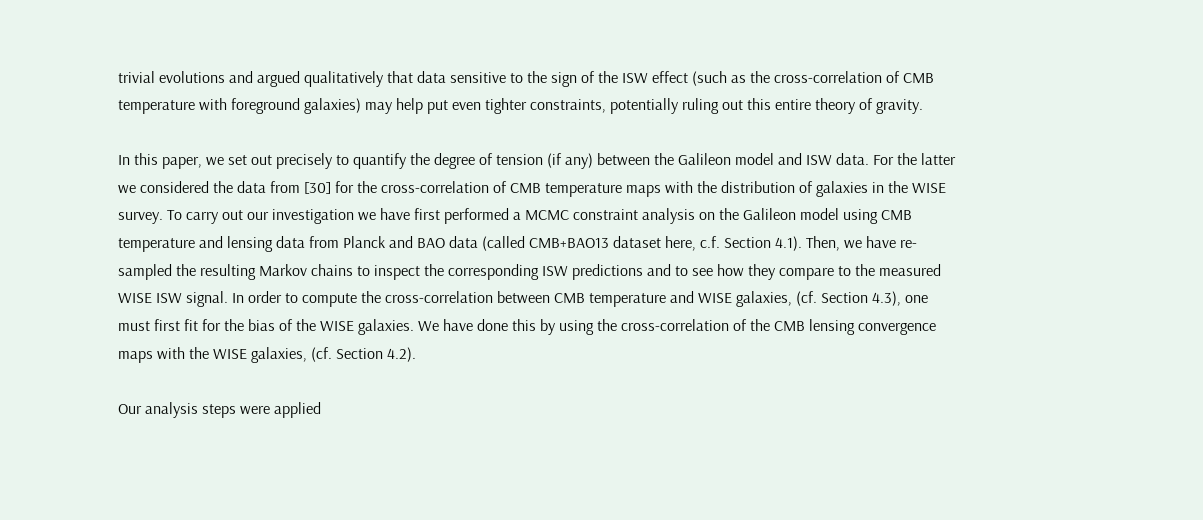trivial evolutions and argued qualitatively that data sensitive to the sign of the ISW effect (such as the cross-correlation of CMB temperature with foreground galaxies) may help put even tighter constraints, potentially ruling out this entire theory of gravity.

In this paper, we set out precisely to quantify the degree of tension (if any) between the Galileon model and ISW data. For the latter we considered the data from [30] for the cross-correlation of CMB temperature maps with the distribution of galaxies in the WISE survey. To carry out our investigation we have first performed a MCMC constraint analysis on the Galileon model using CMB temperature and lensing data from Planck and BAO data (called CMB+BAO13 dataset here, c.f. Section 4.1). Then, we have re-sampled the resulting Markov chains to inspect the corresponding ISW predictions and to see how they compare to the measured WISE ISW signal. In order to compute the cross-correlation between CMB temperature and WISE galaxies, (cf. Section 4.3), one must first fit for the bias of the WISE galaxies. We have done this by using the cross-correlation of the CMB lensing convergence maps with the WISE galaxies, (cf. Section 4.2).

Our analysis steps were applied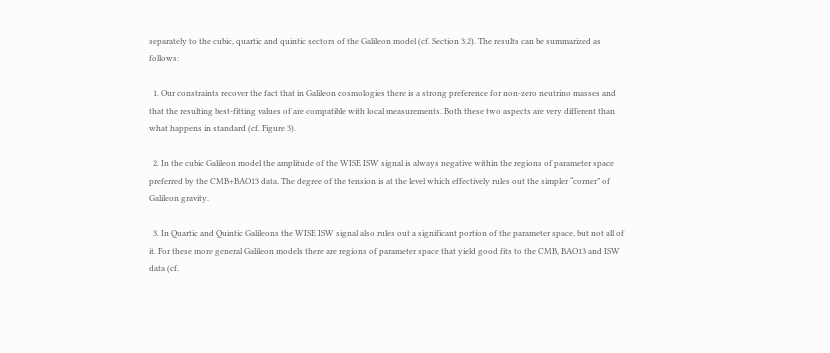separately to the cubic, quartic and quintic sectors of the Galileon model (cf. Section 3.2). The results can be summarized as follows:

  1. Our constraints recover the fact that in Galileon cosmologies there is a strong preference for non-zero neutrino masses and that the resulting best-fitting values of are compatible with local measurements. Both these two aspects are very different than what happens in standard (cf. Figure 3).

  2. In the cubic Galileon model the amplitude of the WISE ISW signal is always negative within the regions of parameter space preferred by the CMB+BAO13 data. The degree of the tension is at the level which effectively rules out the simpler “corner” of Galileon gravity.

  3. In Quartic and Quintic Galileons the WISE ISW signal also rules out a significant portion of the parameter space, but not all of it. For these more general Galileon models there are regions of parameter space that yield good fits to the CMB, BAO13 and ISW data (cf.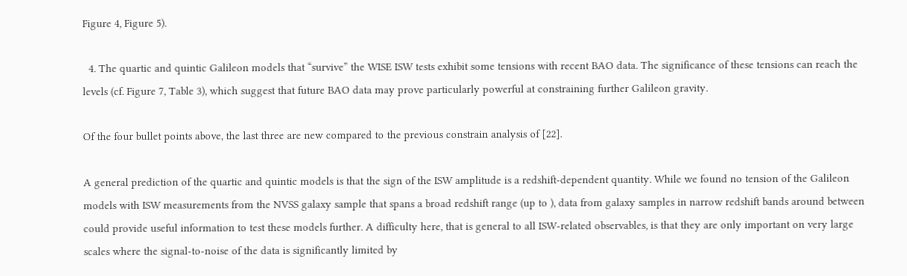Figure 4, Figure 5).

  4. The quartic and quintic Galileon models that “survive” the WISE ISW tests exhibit some tensions with recent BAO data. The significance of these tensions can reach the levels (cf. Figure 7, Table 3), which suggest that future BAO data may prove particularly powerful at constraining further Galileon gravity.

Of the four bullet points above, the last three are new compared to the previous constrain analysis of [22].

A general prediction of the quartic and quintic models is that the sign of the ISW amplitude is a redshift-dependent quantity. While we found no tension of the Galileon models with ISW measurements from the NVSS galaxy sample that spans a broad redshift range (up to ), data from galaxy samples in narrow redshift bands around between could provide useful information to test these models further. A difficulty here, that is general to all ISW-related observables, is that they are only important on very large scales where the signal-to-noise of the data is significantly limited by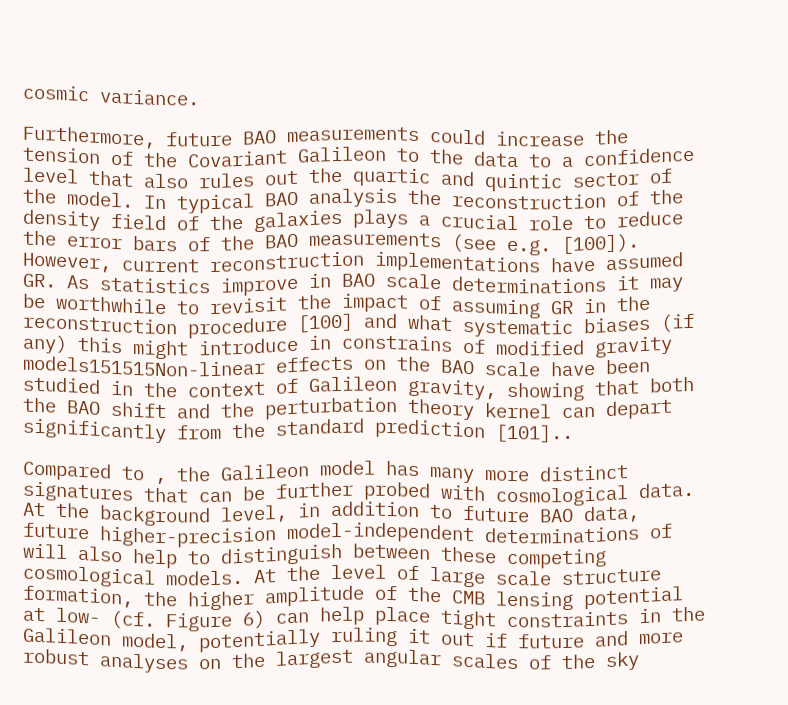cosmic variance.

Furthermore, future BAO measurements could increase the tension of the Covariant Galileon to the data to a confidence level that also rules out the quartic and quintic sector of the model. In typical BAO analysis the reconstruction of the density field of the galaxies plays a crucial role to reduce the error bars of the BAO measurements (see e.g. [100]). However, current reconstruction implementations have assumed GR. As statistics improve in BAO scale determinations it may be worthwhile to revisit the impact of assuming GR in the reconstruction procedure [100] and what systematic biases (if any) this might introduce in constrains of modified gravity models151515Non-linear effects on the BAO scale have been studied in the context of Galileon gravity, showing that both the BAO shift and the perturbation theory kernel can depart significantly from the standard prediction [101]..

Compared to , the Galileon model has many more distinct signatures that can be further probed with cosmological data. At the background level, in addition to future BAO data, future higher-precision model-independent determinations of will also help to distinguish between these competing cosmological models. At the level of large scale structure formation, the higher amplitude of the CMB lensing potential at low- (cf. Figure 6) can help place tight constraints in the Galileon model, potentially ruling it out if future and more robust analyses on the largest angular scales of the sky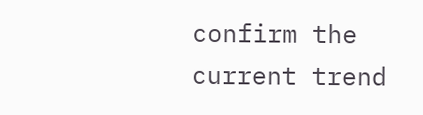confirm the current trend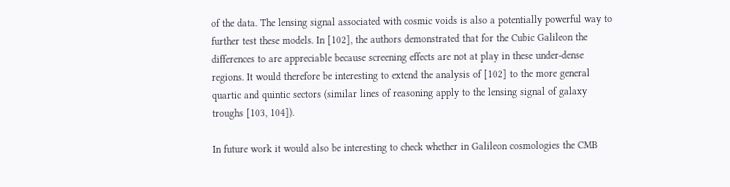of the data. The lensing signal associated with cosmic voids is also a potentially powerful way to further test these models. In [102], the authors demonstrated that for the Cubic Galileon the differences to are appreciable because screening effects are not at play in these under-dense regions. It would therefore be interesting to extend the analysis of [102] to the more general quartic and quintic sectors (similar lines of reasoning apply to the lensing signal of galaxy troughs [103, 104]).

In future work it would also be interesting to check whether in Galileon cosmologies the CMB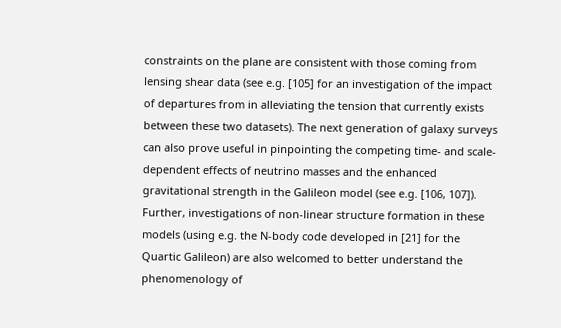constraints on the plane are consistent with those coming from lensing shear data (see e.g. [105] for an investigation of the impact of departures from in alleviating the tension that currently exists between these two datasets). The next generation of galaxy surveys can also prove useful in pinpointing the competing time- and scale-dependent effects of neutrino masses and the enhanced gravitational strength in the Galileon model (see e.g. [106, 107]). Further, investigations of non-linear structure formation in these models (using e.g. the N-body code developed in [21] for the Quartic Galileon) are also welcomed to better understand the phenomenology of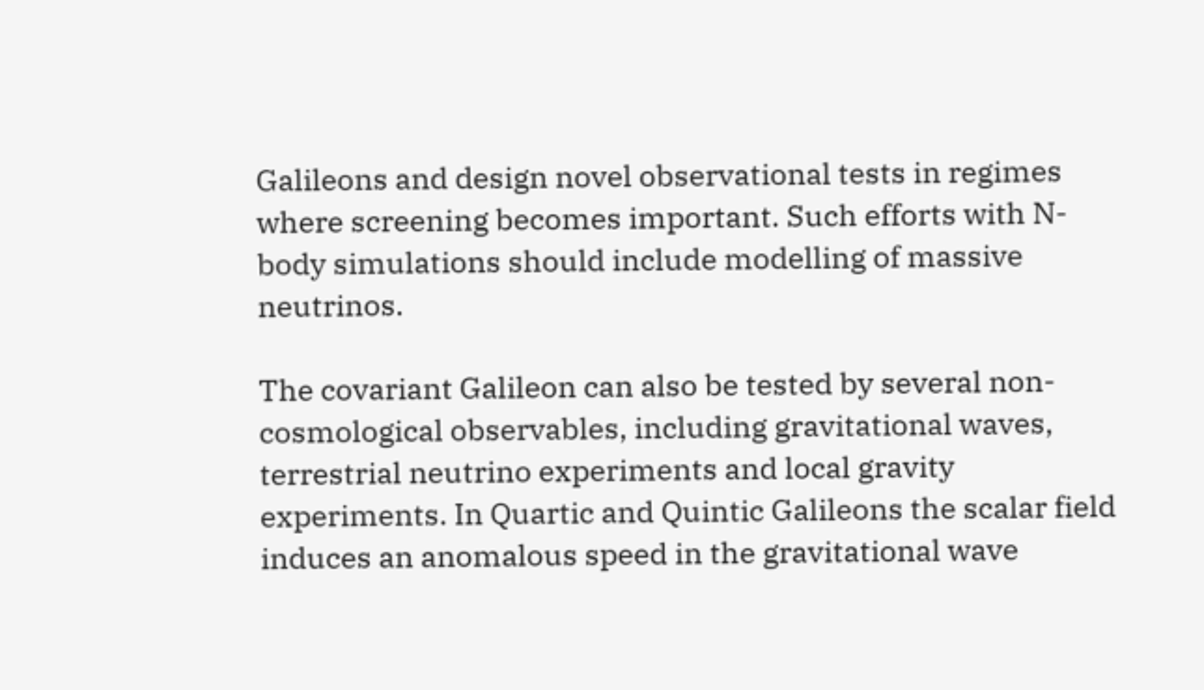Galileons and design novel observational tests in regimes where screening becomes important. Such efforts with N-body simulations should include modelling of massive neutrinos.

The covariant Galileon can also be tested by several non-cosmological observables, including gravitational waves, terrestrial neutrino experiments and local gravity experiments. In Quartic and Quintic Galileons the scalar field induces an anomalous speed in the gravitational wave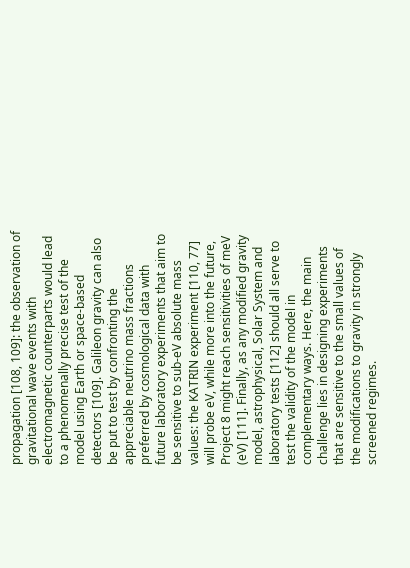propagation [108, 109]: the observation of gravitational wave events with electromagnetic counterparts would lead to a phenomenally precise test of the model using Earth or space-based detectors [109]. Galileon gravity can also be put to test by confronting the appreciable neutrino mass fractions preferred by cosmological data with future laboratory experiments that aim to be sensitive to sub-eV absolute mass values: the KATRIN experiment [110, 77] will probe eV, while more into the future, Project 8 might reach sensitivities of meV (eV) [111]. Finally, as any modified gravity model, astrophysical, Solar System and laboratory tests [112] should all serve to test the validity of the model in complementary ways. Here, the main challenge lies in designing experiments that are sensitive to the small values of the modifications to gravity in strongly screened regimes.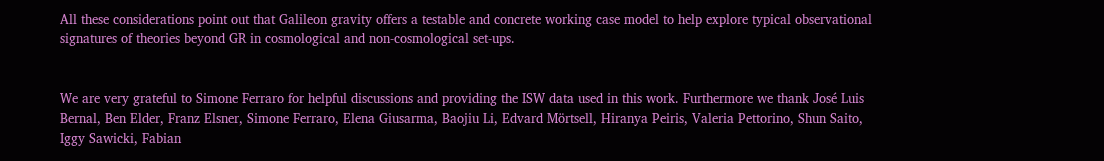All these considerations point out that Galileon gravity offers a testable and concrete working case model to help explore typical observational signatures of theories beyond GR in cosmological and non-cosmological set-ups.


We are very grateful to Simone Ferraro for helpful discussions and providing the ISW data used in this work. Furthermore we thank José Luis Bernal, Ben Elder, Franz Elsner, Simone Ferraro, Elena Giusarma, Baojiu Li, Edvard Mörtsell, Hiranya Peiris, Valeria Pettorino, Shun Saito, Iggy Sawicki, Fabian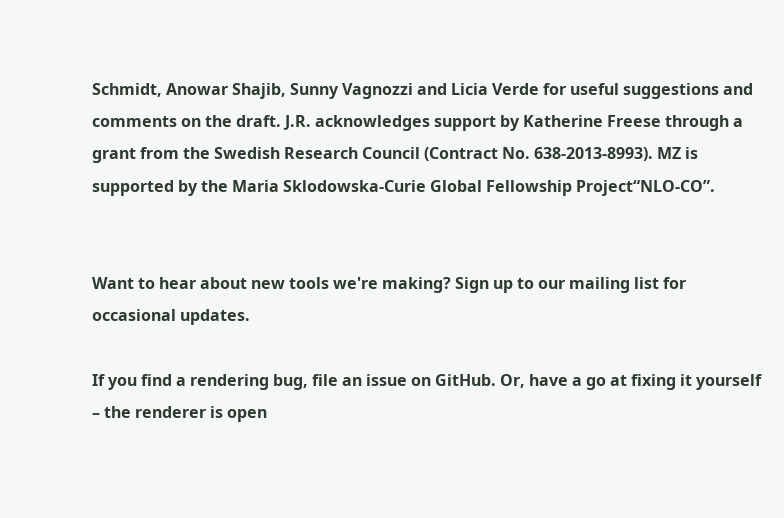Schmidt, Anowar Shajib, Sunny Vagnozzi and Licia Verde for useful suggestions and comments on the draft. J.R. acknowledges support by Katherine Freese through a grant from the Swedish Research Council (Contract No. 638-2013-8993). MZ is supported by the Maria Sklodowska-Curie Global Fellowship Project“NLO-CO”.


Want to hear about new tools we're making? Sign up to our mailing list for occasional updates.

If you find a rendering bug, file an issue on GitHub. Or, have a go at fixing it yourself – the renderer is open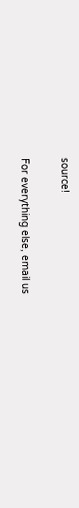source!

For everything else, email us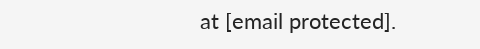at [email protected].